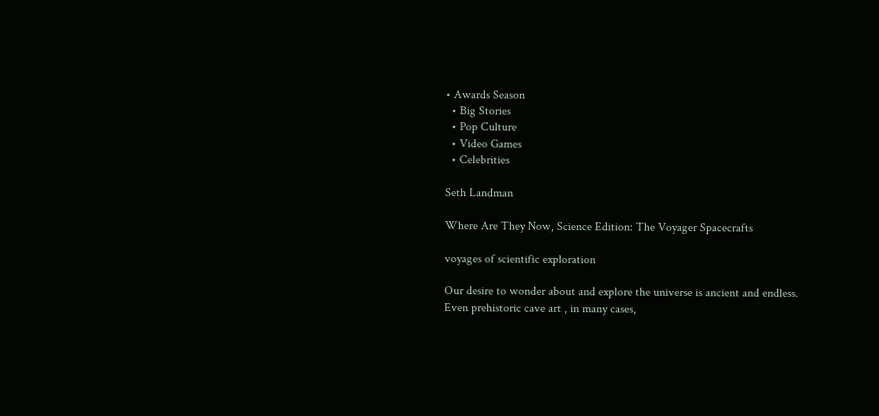• Awards Season
  • Big Stories
  • Pop Culture
  • Video Games
  • Celebrities

Seth Landman

Where Are They Now, Science Edition: The Voyager Spacecrafts

voyages of scientific exploration

Our desire to wonder about and explore the universe is ancient and endless. Even prehistoric cave art , in many cases,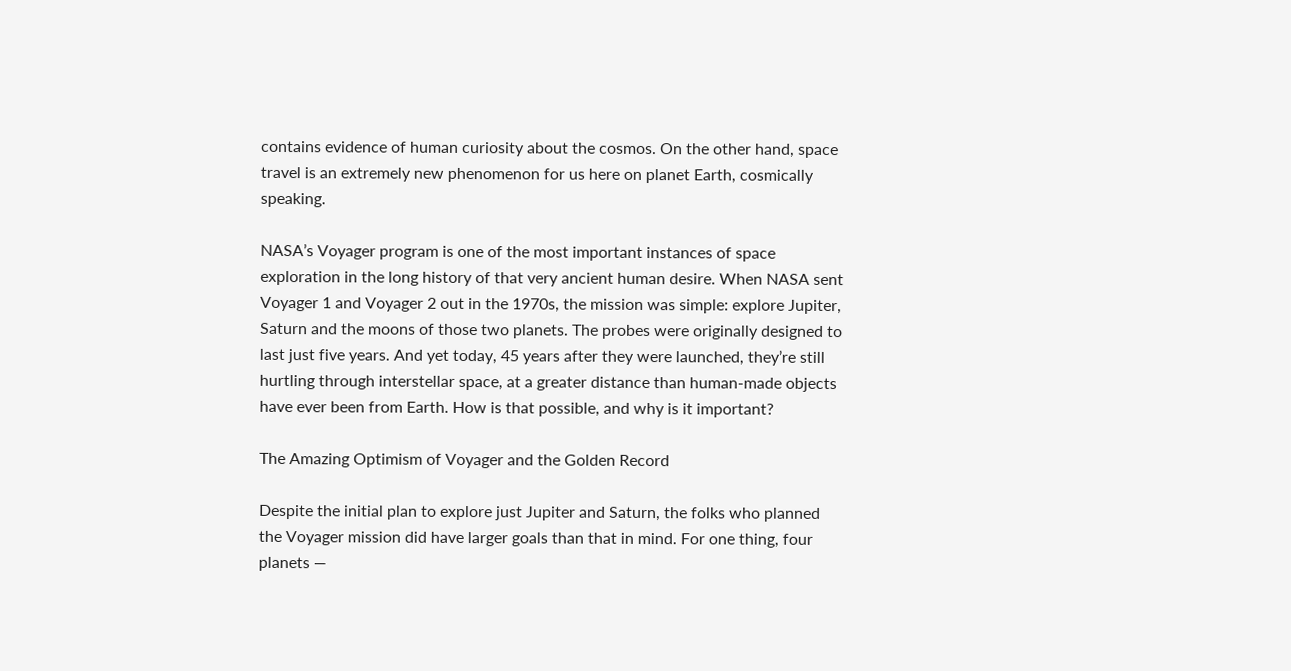contains evidence of human curiosity about the cosmos. On the other hand, space travel is an extremely new phenomenon for us here on planet Earth, cosmically speaking.

NASA’s Voyager program is one of the most important instances of space exploration in the long history of that very ancient human desire. When NASA sent Voyager 1 and Voyager 2 out in the 1970s, the mission was simple: explore Jupiter, Saturn and the moons of those two planets. The probes were originally designed to last just five years. And yet today, 45 years after they were launched, they’re still hurtling through interstellar space, at a greater distance than human-made objects have ever been from Earth. How is that possible, and why is it important?

The Amazing Optimism of Voyager and the Golden Record

Despite the initial plan to explore just Jupiter and Saturn, the folks who planned the Voyager mission did have larger goals than that in mind. For one thing, four planets —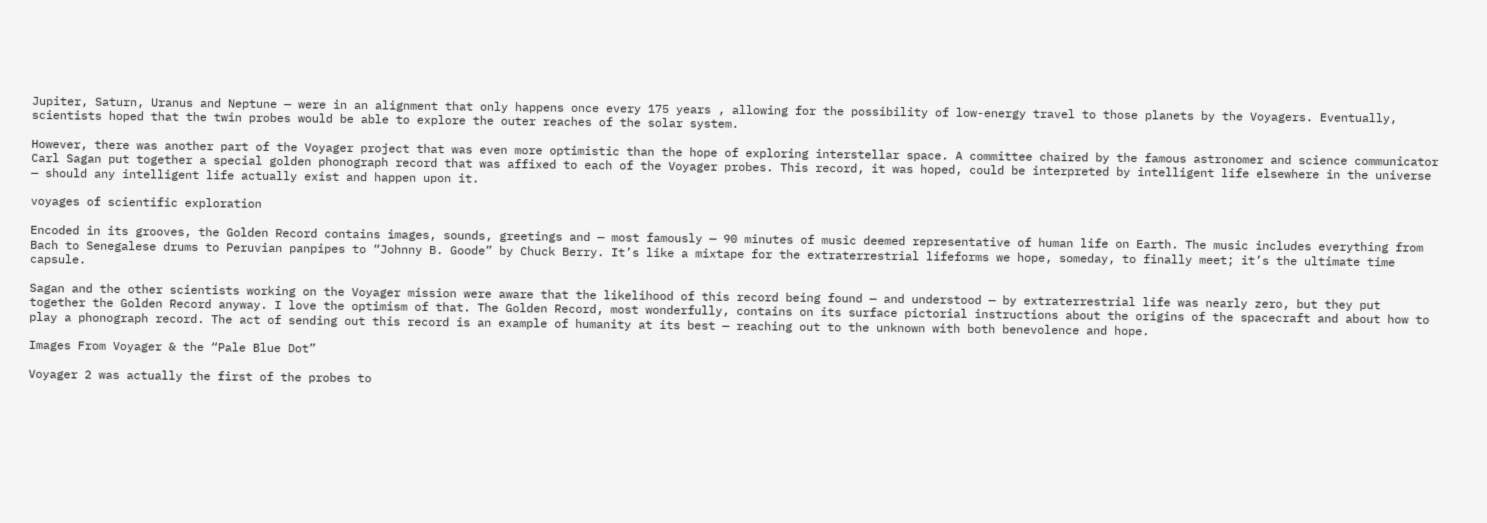Jupiter, Saturn, Uranus and Neptune — were in an alignment that only happens once every 175 years , allowing for the possibility of low-energy travel to those planets by the Voyagers. Eventually, scientists hoped that the twin probes would be able to explore the outer reaches of the solar system.

However, there was another part of the Voyager project that was even more optimistic than the hope of exploring interstellar space. A committee chaired by the famous astronomer and science communicator Carl Sagan put together a special golden phonograph record that was affixed to each of the Voyager probes. This record, it was hoped, could be interpreted by intelligent life elsewhere in the universe — should any intelligent life actually exist and happen upon it.

voyages of scientific exploration

Encoded in its grooves, the Golden Record contains images, sounds, greetings and — most famously — 90 minutes of music deemed representative of human life on Earth. The music includes everything from Bach to Senegalese drums to Peruvian panpipes to “Johnny B. Goode” by Chuck Berry. It’s like a mixtape for the extraterrestrial lifeforms we hope, someday, to finally meet; it’s the ultimate time capsule.

Sagan and the other scientists working on the Voyager mission were aware that the likelihood of this record being found — and understood — by extraterrestrial life was nearly zero, but they put together the Golden Record anyway. I love the optimism of that. The Golden Record, most wonderfully, contains on its surface pictorial instructions about the origins of the spacecraft and about how to play a phonograph record. The act of sending out this record is an example of humanity at its best — reaching out to the unknown with both benevolence and hope.

Images From Voyager & the “Pale Blue Dot”

Voyager 2 was actually the first of the probes to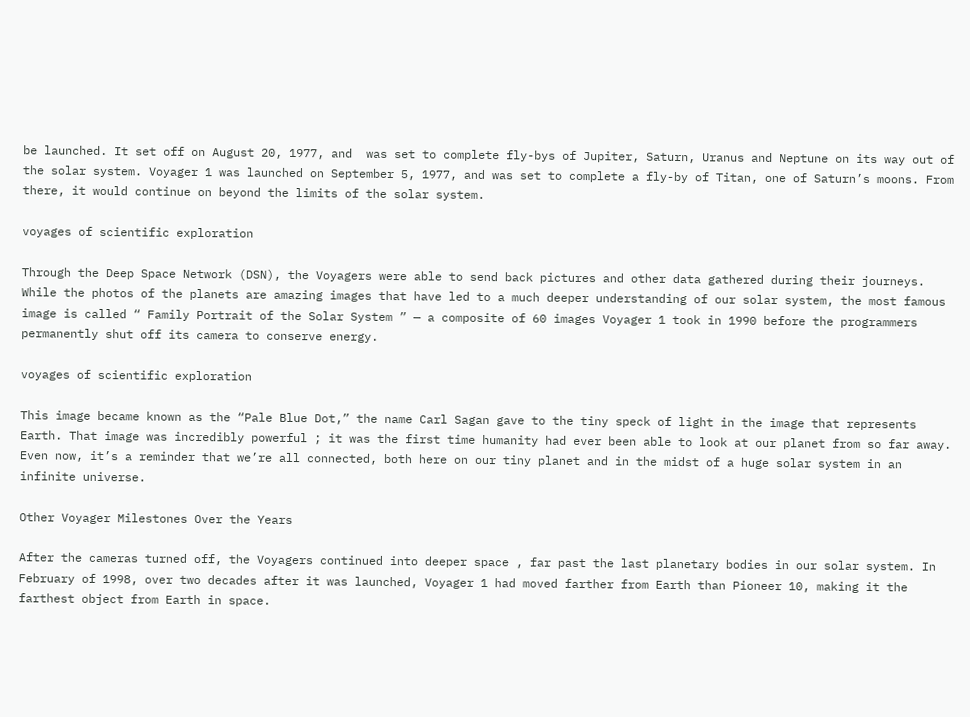be launched. It set off on August 20, 1977, and  was set to complete fly-bys of Jupiter, Saturn, Uranus and Neptune on its way out of the solar system. Voyager 1 was launched on September 5, 1977, and was set to complete a fly-by of Titan, one of Saturn’s moons. From there, it would continue on beyond the limits of the solar system.

voyages of scientific exploration

Through the Deep Space Network (DSN), the Voyagers were able to send back pictures and other data gathered during their journeys. While the photos of the planets are amazing images that have led to a much deeper understanding of our solar system, the most famous image is called “ Family Portrait of the Solar System ” — a composite of 60 images Voyager 1 took in 1990 before the programmers permanently shut off its camera to conserve energy.

voyages of scientific exploration

This image became known as the “Pale Blue Dot,” the name Carl Sagan gave to the tiny speck of light in the image that represents Earth. That image was incredibly powerful ; it was the first time humanity had ever been able to look at our planet from so far away. Even now, it’s a reminder that we’re all connected, both here on our tiny planet and in the midst of a huge solar system in an infinite universe.

Other Voyager Milestones Over the Years

After the cameras turned off, the Voyagers continued into deeper space , far past the last planetary bodies in our solar system. In February of 1998, over two decades after it was launched, Voyager 1 had moved farther from Earth than Pioneer 10, making it the farthest object from Earth in space.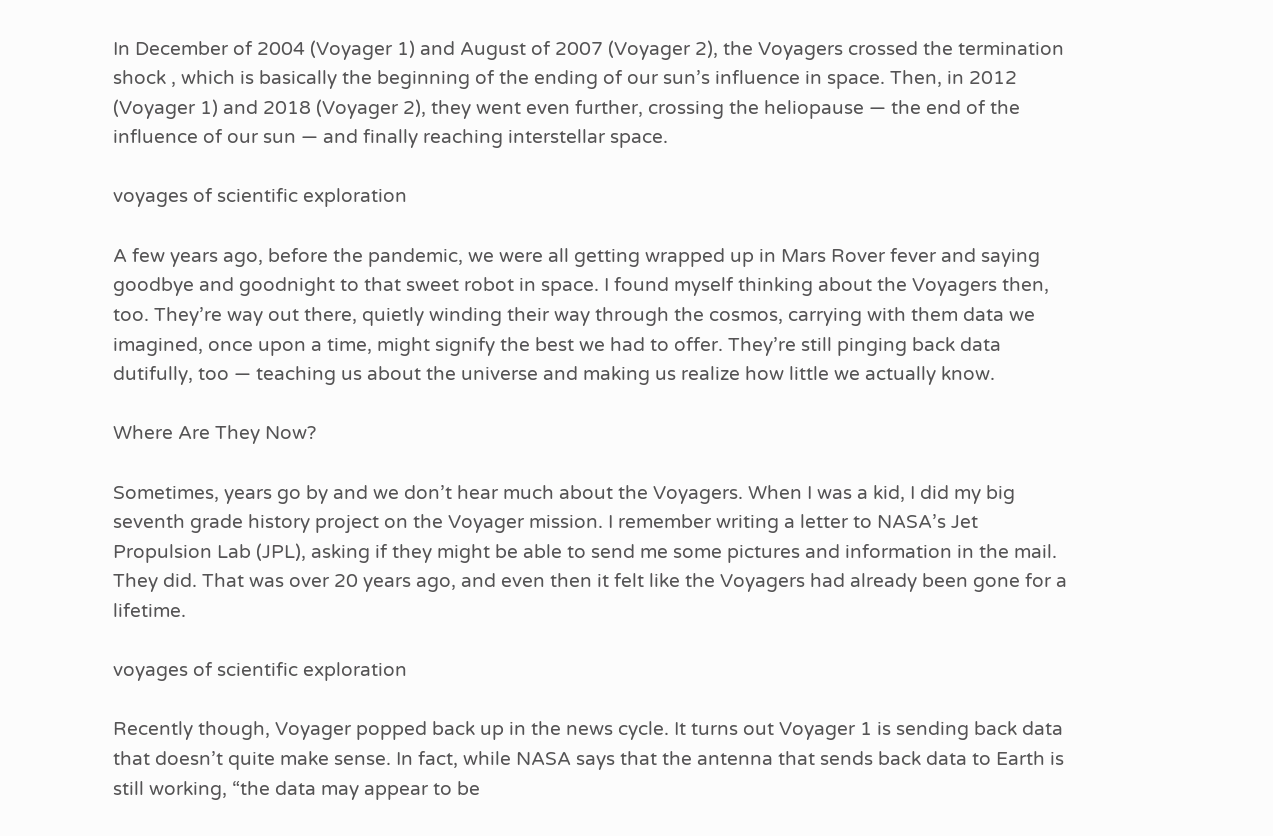In December of 2004 (Voyager 1) and August of 2007 (Voyager 2), the Voyagers crossed the termination shock , which is basically the beginning of the ending of our sun’s influence in space. Then, in 2012 (Voyager 1) and 2018 (Voyager 2), they went even further, crossing the heliopause — the end of the influence of our sun — and finally reaching interstellar space.

voyages of scientific exploration

A few years ago, before the pandemic, we were all getting wrapped up in Mars Rover fever and saying goodbye and goodnight to that sweet robot in space. I found myself thinking about the Voyagers then, too. They’re way out there, quietly winding their way through the cosmos, carrying with them data we imagined, once upon a time, might signify the best we had to offer. They’re still pinging back data dutifully, too — teaching us about the universe and making us realize how little we actually know.

Where Are They Now?

Sometimes, years go by and we don’t hear much about the Voyagers. When I was a kid, I did my big seventh grade history project on the Voyager mission. I remember writing a letter to NASA’s Jet Propulsion Lab (JPL), asking if they might be able to send me some pictures and information in the mail. They did. That was over 20 years ago, and even then it felt like the Voyagers had already been gone for a lifetime.

voyages of scientific exploration

Recently though, Voyager popped back up in the news cycle. It turns out Voyager 1 is sending back data that doesn’t quite make sense. In fact, while NASA says that the antenna that sends back data to Earth is still working, “the data may appear to be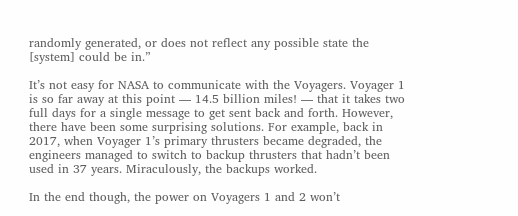randomly generated, or does not reflect any possible state the [system] could be in.”

It’s not easy for NASA to communicate with the Voyagers. Voyager 1 is so far away at this point — 14.5 billion miles! — that it takes two full days for a single message to get sent back and forth. However, there have been some surprising solutions. For example, back in 2017, when Voyager 1’s primary thrusters became degraded, the engineers managed to switch to backup thrusters that hadn’t been used in 37 years. Miraculously, the backups worked.

In the end though, the power on Voyagers 1 and 2 won’t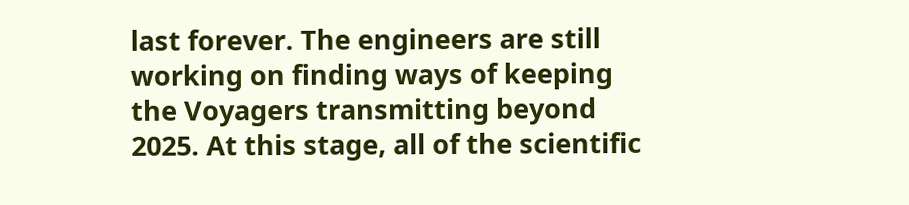last forever. The engineers are still working on finding ways of keeping the Voyagers transmitting beyond 2025. At this stage, all of the scientific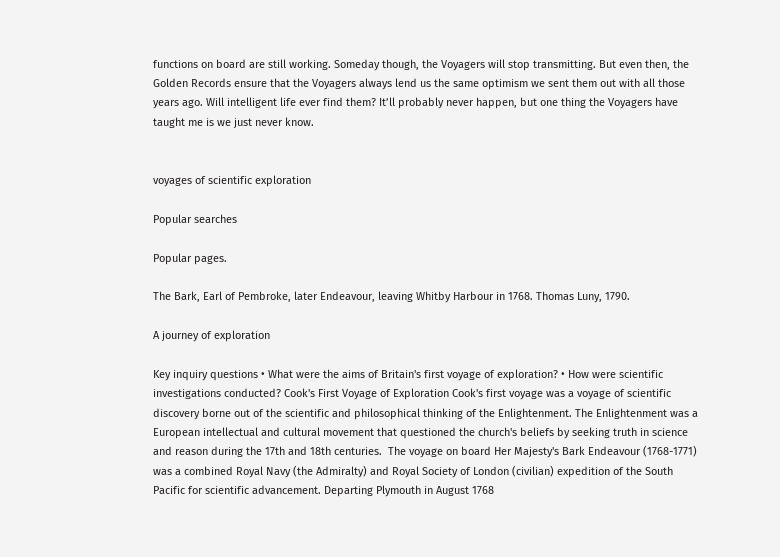functions on board are still working. Someday though, the Voyagers will stop transmitting. But even then, the Golden Records ensure that the Voyagers always lend us the same optimism we sent them out with all those years ago. Will intelligent life ever find them? It’ll probably never happen, but one thing the Voyagers have taught me is we just never know.


voyages of scientific exploration

Popular searches

Popular pages.

The Bark, Earl of Pembroke, later Endeavour, leaving Whitby Harbour in 1768. Thomas Luny, 1790.

A journey of exploration

Key inquiry questions • What were the aims of Britain's first voyage of exploration? • How were scientific investigations conducted? Cook's First Voyage of Exploration Cook's first voyage was a voyage of scientific discovery borne out of the scientific and philosophical thinking of the Enlightenment. The Enlightenment was a European intellectual and cultural movement that questioned the church's beliefs by seeking truth in science and reason during the 17th and 18th centuries.  The voyage on board Her Majesty's Bark Endeavour (1768-1771) was a combined Royal Navy (the Admiralty) and Royal Society of London (civilian) expedition of the South Pacific for scientific advancement. Departing Plymouth in August 1768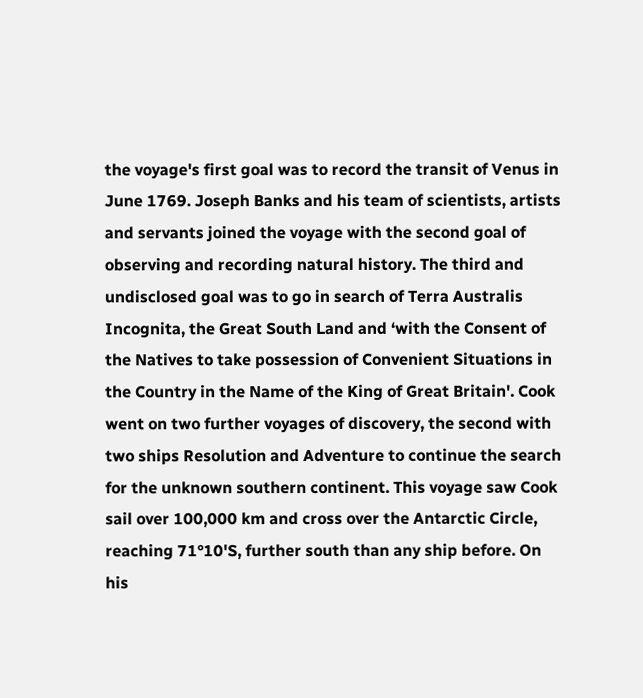the voyage's first goal was to record the transit of Venus in June 1769. Joseph Banks and his team of scientists, artists and servants joined the voyage with the second goal of observing and recording natural history. The third and undisclosed goal was to go in search of Terra Australis Incognita, the Great South Land and ‘with the Consent of the Natives to take possession of Convenient Situations in the Country in the Name of the King of Great Britain'. Cook went on two further voyages of discovery, the second with two ships Resolution and Adventure to continue the search for the unknown southern continent. This voyage saw Cook sail over 100,000 km and cross over the Antarctic Circle, reaching 71°10'S, further south than any ship before. On his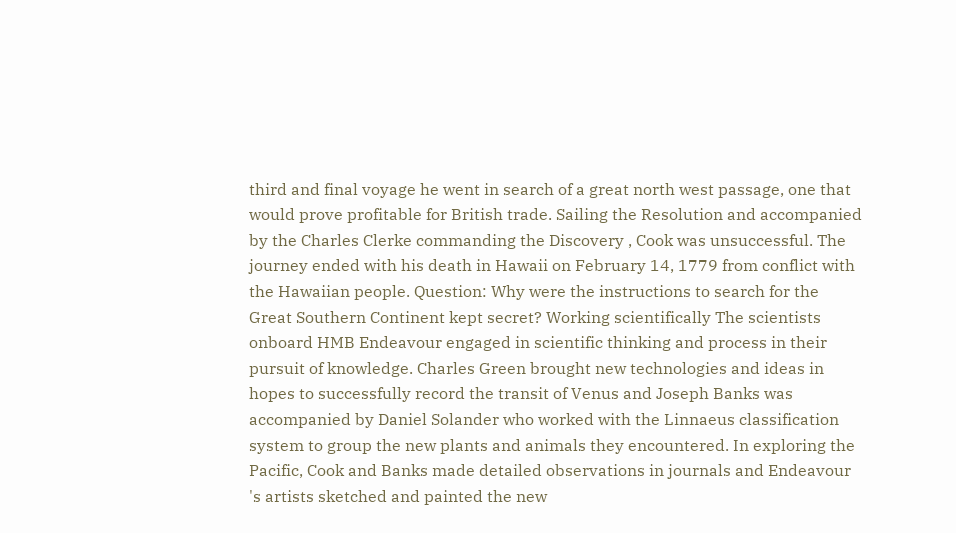third and final voyage he went in search of a great north west passage, one that would prove profitable for British trade. Sailing the Resolution and accompanied by the Charles Clerke commanding the Discovery , Cook was unsuccessful. The journey ended with his death in Hawaii on February 14, 1779 from conflict with the Hawaiian people. Question: Why were the instructions to search for the Great Southern Continent kept secret? Working scientifically The scientists onboard HMB Endeavour engaged in scientific thinking and process in their pursuit of knowledge. Charles Green brought new technologies and ideas in hopes to successfully record the transit of Venus and Joseph Banks was accompanied by Daniel Solander who worked with the Linnaeus classification system to group the new plants and animals they encountered. In exploring the Pacific, Cook and Banks made detailed observations in journals and Endeavour 's artists sketched and painted the new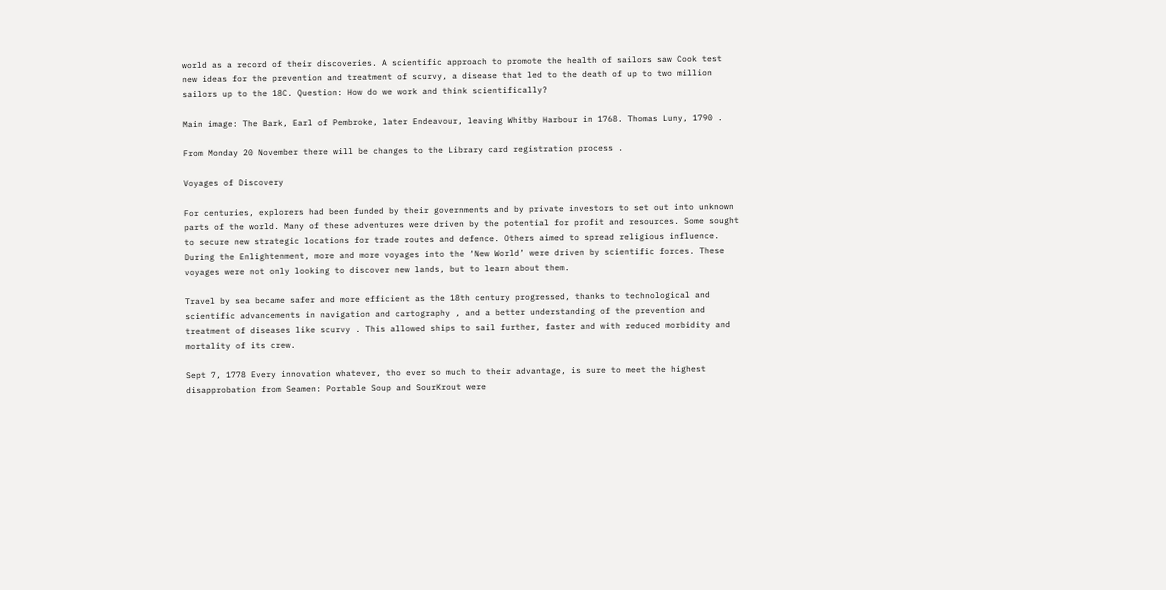world as a record of their discoveries. A scientific approach to promote the health of sailors saw Cook test new ideas for the prevention and treatment of scurvy, a disease that led to the death of up to two million sailors up to the 18C. Question: How do we work and think scientifically?

Main image: The Bark, Earl of Pembroke, later Endeavour, leaving Whitby Harbour in 1768. Thomas Luny, 1790 .

From Monday 20 November there will be changes to the Library card registration process .

Voyages of Discovery

For centuries, explorers had been funded by their governments and by private investors to set out into unknown parts of the world. Many of these adventures were driven by the potential for profit and resources. Some sought to secure new strategic locations for trade routes and defence. Others aimed to spread religious influence. During the Enlightenment, more and more voyages into the ‘New World’ were driven by scientific forces. These voyages were not only looking to discover new lands, but to learn about them.

Travel by sea became safer and more efficient as the 18th century progressed, thanks to technological and scientific advancements in navigation and cartography , and a better understanding of the prevention and treatment of diseases like scurvy . This allowed ships to sail further, faster and with reduced morbidity and mortality of its crew.

Sept 7, 1778 Every innovation whatever, tho ever so much to their advantage, is sure to meet the highest disapprobation from Seamen: Portable Soup and SourKrout were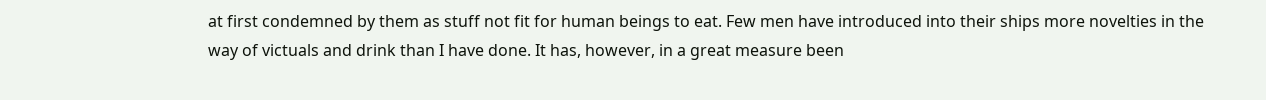at first condemned by them as stuff not fit for human beings to eat. Few men have introduced into their ships more novelties in the way of victuals and drink than I have done. It has, however, in a great measure been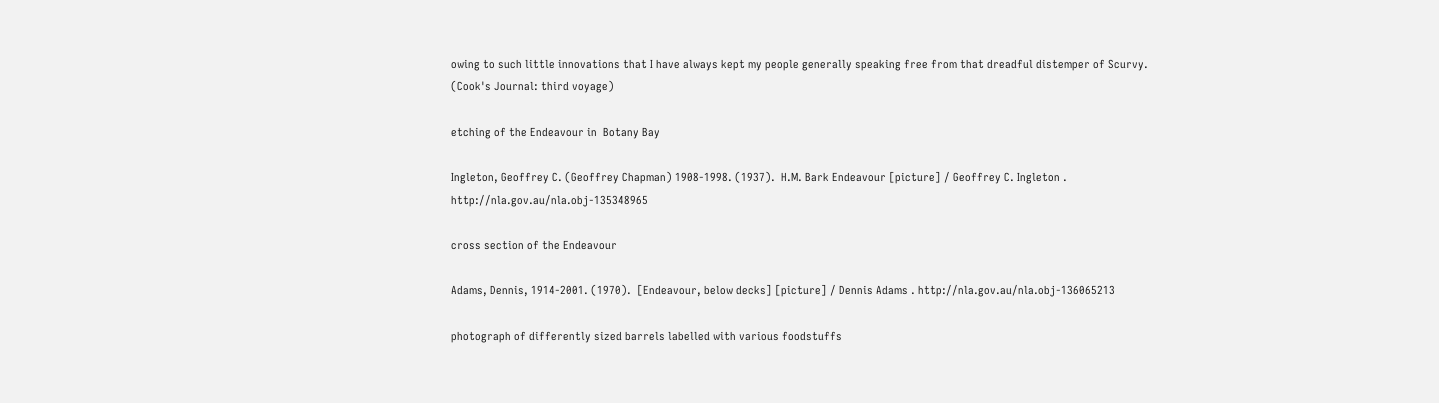owing to such little innovations that I have always kept my people generally speaking free from that dreadful distemper of Scurvy. (Cook's Journal: third voyage)

etching of the Endeavour in  Botany Bay

Ingleton, Geoffrey C. (Geoffrey Chapman) 1908-1998. (1937).  H.M. Bark Endeavour [picture] / Geoffrey C. Ingleton . http://nla.gov.au/nla.obj-135348965

cross section of the Endeavour

Adams, Dennis, 1914-2001. (1970).  [Endeavour, below decks] [picture] / Dennis Adams . http://nla.gov.au/nla.obj-136065213

photograph of differently sized barrels labelled with various foodstuffs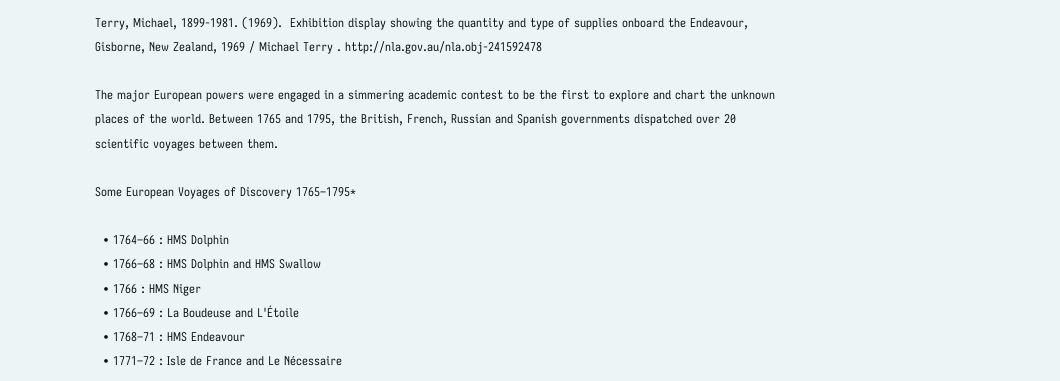Terry, Michael, 1899-1981. (1969).  Exhibition display showing the quantity and type of supplies onboard the Endeavour, Gisborne, New Zealand, 1969 / Michael Terry . http://nla.gov.au/nla.obj-241592478

The major European powers were engaged in a simmering academic contest to be the first to explore and chart the unknown places of the world. Between 1765 and 1795, the British, French, Russian and Spanish governments dispatched over 20 scientific voyages between them.

Some European Voyages of Discovery 1765–1795*

  • 1764–66 : HMS Dolphin
  • 1766–68 : HMS Dolphin and HMS Swallow
  • 1766 : HMS Niger
  • 1766–69 : La Boudeuse and L'Étoile
  • 1768–71 : HMS Endeavour
  • 1771–72 : Isle de France and Le Nécessaire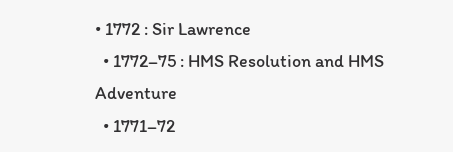• 1772 : Sir Lawrence
  • 1772–75 : HMS Resolution and HMS Adventure
  • 1771–72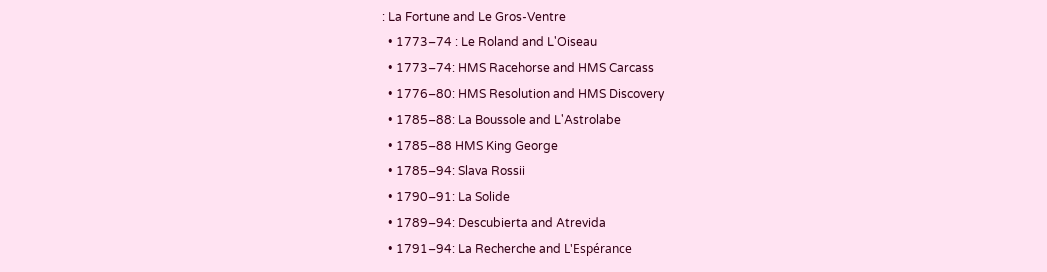: La Fortune and Le Gros-Ventre
  • 1773–74 : Le Roland and L'Oiseau
  • 1773–74: HMS Racehorse and HMS Carcass
  • 1776–80: HMS Resolution and HMS Discovery
  • 1785–88: La Boussole and L'Astrolabe
  • 1785–88 HMS King George
  • 1785–94: Slava Rossii
  • 1790–91: La Solide
  • 1789–94: Descubierta and Atrevida
  • 1791–94: La Recherche and L'Espérance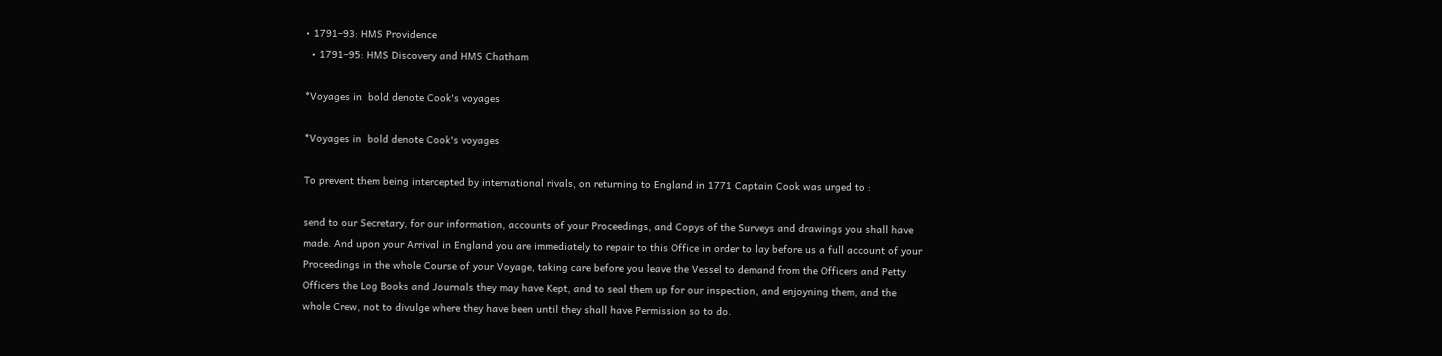• 1791–93: HMS Providence
  • 1791–95: HMS Discovery and HMS Chatham

*Voyages in  bold denote Cook's voyages

*Voyages in  bold denote Cook's voyages

To prevent them being intercepted by international rivals, on returning to England in 1771 Captain Cook was urged to :

send to our Secretary, for our information, accounts of your Proceedings, and Copys of the Surveys and drawings you shall have made. And upon your Arrival in England you are immediately to repair to this Office in order to lay before us a full account of your Proceedings in the whole Course of your Voyage, taking care before you leave the Vessel to demand from the Officers and Petty Officers the Log Books and Journals they may have Kept, and to seal them up for our inspection, and enjoyning them, and the whole Crew, not to divulge where they have been until they shall have Permission so to do.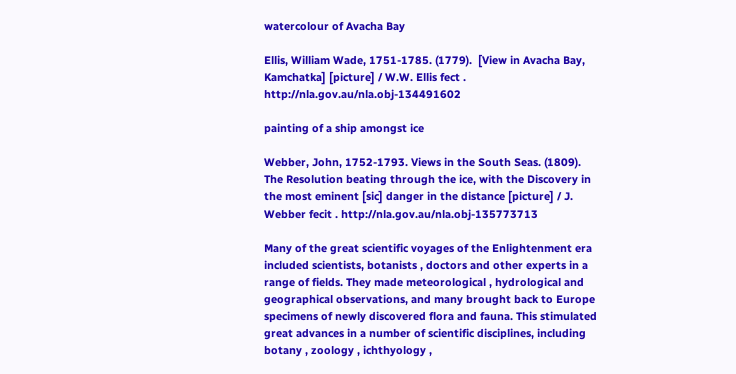watercolour of Avacha Bay

Ellis, William Wade, 1751-1785. (1779).  [View in Avacha Bay, Kamchatka] [picture] / W.W. Ellis fect . http://nla.gov.au/nla.obj-134491602

painting of a ship amongst ice

Webber, John, 1752-1793. Views in the South Seas. (1809).  The Resolution beating through the ice, with the Discovery in the most eminent [sic] danger in the distance [picture] / J. Webber fecit . http://nla.gov.au/nla.obj-135773713

Many of the great scientific voyages of the Enlightenment era included scientists, botanists , doctors and other experts in a range of fields. They made meteorological , hydrological and geographical observations, and many brought back to Europe specimens of newly discovered flora and fauna. This stimulated great advances in a number of scientific disciplines, including botany , zoology , ichthyology ,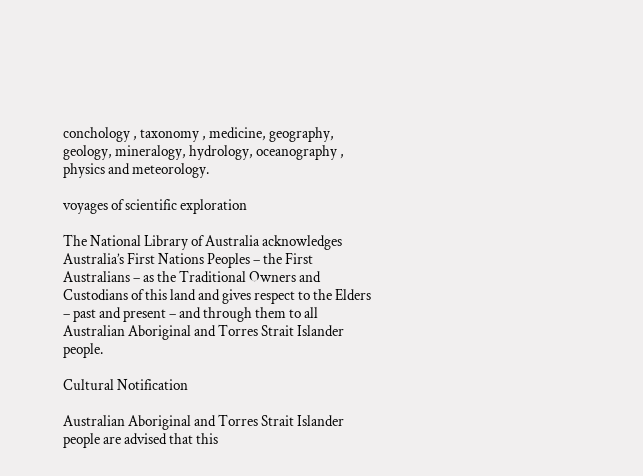conchology , taxonomy , medicine, geography, geology, mineralogy, hydrology, oceanography , physics and meteorology.

voyages of scientific exploration

The National Library of Australia acknowledges Australia’s First Nations Peoples – the First Australians – as the Traditional Owners and Custodians of this land and gives respect to the Elders – past and present – and through them to all Australian Aboriginal and Torres Strait Islander people.

Cultural Notification

Australian Aboriginal and Torres Strait Islander people are advised that this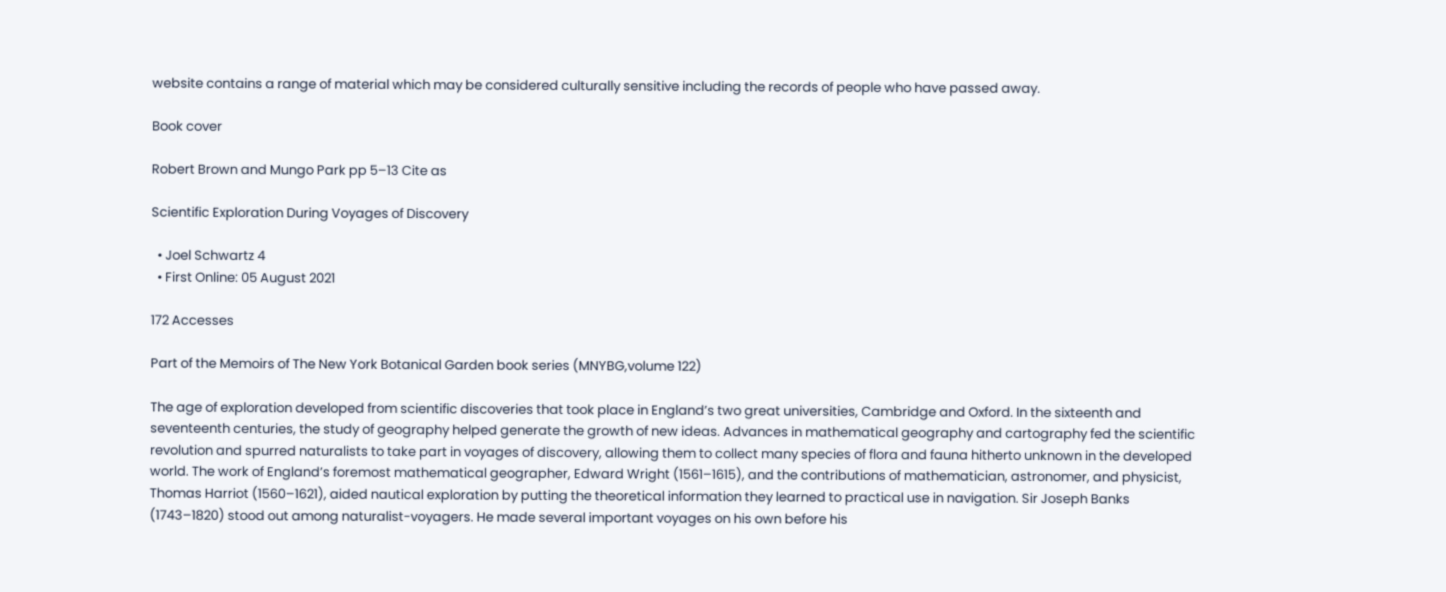website contains a range of material which may be considered culturally sensitive including the records of people who have passed away.

Book cover

Robert Brown and Mungo Park pp 5–13 Cite as

Scientific Exploration During Voyages of Discovery

  • Joel Schwartz 4
  • First Online: 05 August 2021

172 Accesses

Part of the Memoirs of The New York Botanical Garden book series (MNYBG,volume 122)

The age of exploration developed from scientific discoveries that took place in England’s two great universities, Cambridge and Oxford. In the sixteenth and seventeenth centuries, the study of geography helped generate the growth of new ideas. Advances in mathematical geography and cartography fed the scientific revolution and spurred naturalists to take part in voyages of discovery, allowing them to collect many species of flora and fauna hitherto unknown in the developed world. The work of England’s foremost mathematical geographer, Edward Wright (1561–1615), and the contributions of mathematician, astronomer, and physicist, Thomas Harriot (1560–1621), aided nautical exploration by putting the theoretical information they learned to practical use in navigation. Sir Joseph Banks (1743–1820) stood out among naturalist-voyagers. He made several important voyages on his own before his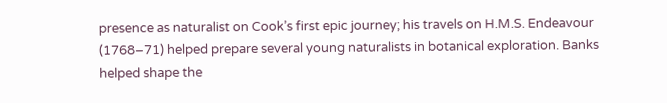presence as naturalist on Cook’s first epic journey; his travels on H.M.S. Endeavour (1768–71) helped prepare several young naturalists in botanical exploration. Banks helped shape the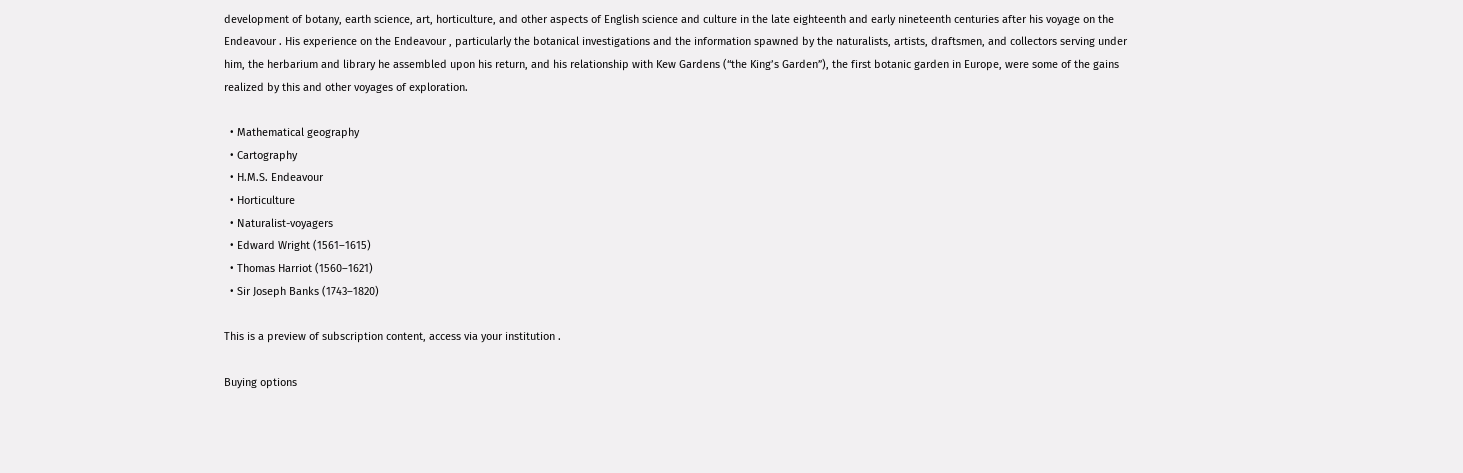development of botany, earth science, art, horticulture, and other aspects of English science and culture in the late eighteenth and early nineteenth centuries after his voyage on the Endeavour . His experience on the Endeavour , particularly the botanical investigations and the information spawned by the naturalists, artists, draftsmen, and collectors serving under him, the herbarium and library he assembled upon his return, and his relationship with Kew Gardens (“the King’s Garden”), the first botanic garden in Europe, were some of the gains realized by this and other voyages of exploration.

  • Mathematical geography
  • Cartography
  • H.M.S. Endeavour
  • Horticulture
  • Naturalist-voyagers
  • Edward Wright (1561–1615)
  • Thomas Harriot (1560–1621)
  • Sir Joseph Banks (1743–1820)

This is a preview of subscription content, access via your institution .

Buying options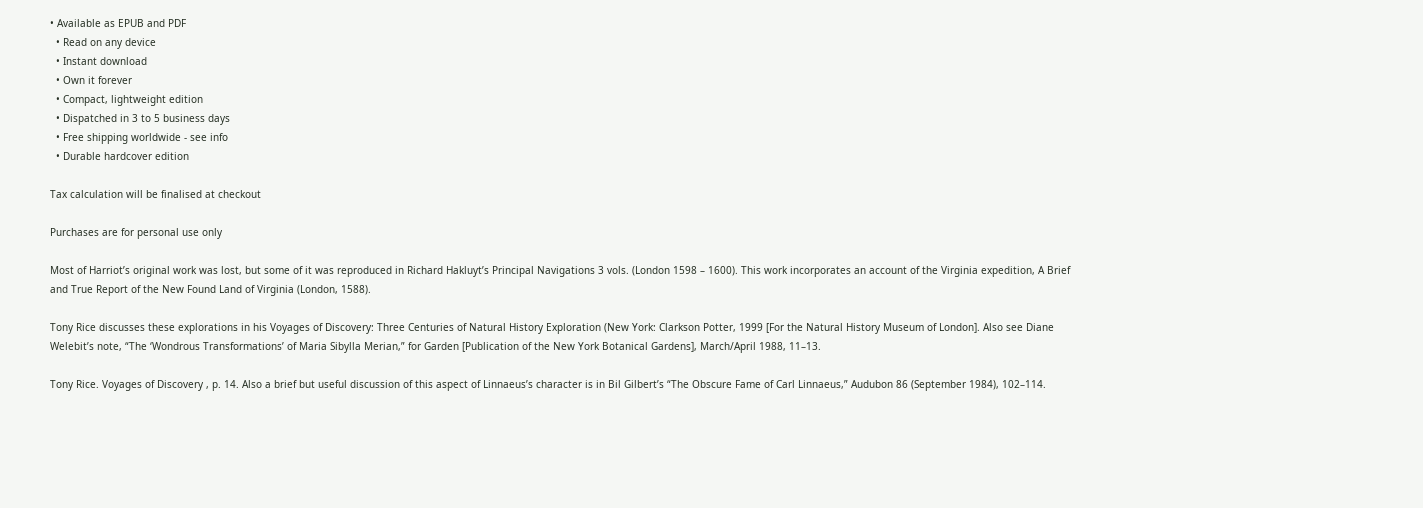• Available as EPUB and PDF
  • Read on any device
  • Instant download
  • Own it forever
  • Compact, lightweight edition
  • Dispatched in 3 to 5 business days
  • Free shipping worldwide - see info
  • Durable hardcover edition

Tax calculation will be finalised at checkout

Purchases are for personal use only

Most of Harriot’s original work was lost, but some of it was reproduced in Richard Hakluyt’s Principal Navigations 3 vols. (London 1598 – 1600). This work incorporates an account of the Virginia expedition, A Brief and True Report of the New Found Land of Virginia (London, 1588).

Tony Rice discusses these explorations in his Voyages of Discovery: Three Centuries of Natural History Exploration (New York: Clarkson Potter, 1999 [For the Natural History Museum of London]. Also see Diane Welebit’s note, “The ‘Wondrous Transformations’ of Maria Sibylla Merian,” for Garden [Publication of the New York Botanical Gardens], March/April 1988, 11–13.

Tony Rice. Voyages of Discovery , p. 14. Also a brief but useful discussion of this aspect of Linnaeus’s character is in Bil Gilbert’s “The Obscure Fame of Carl Linnaeus,” Audubon 86 (September 1984), 102–114.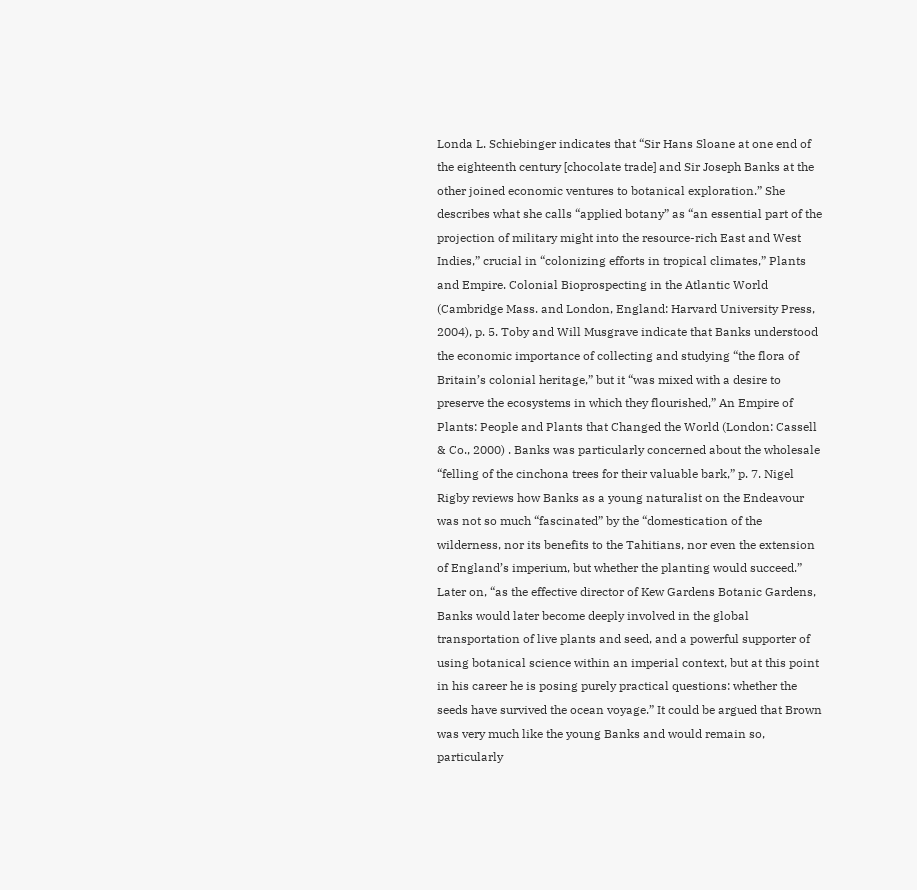Londa L. Schiebinger indicates that “Sir Hans Sloane at one end of the eighteenth century [chocolate trade] and Sir Joseph Banks at the other joined economic ventures to botanical exploration.” She describes what she calls “applied botany” as “an essential part of the projection of military might into the resource-rich East and West Indies,” crucial in “colonizing efforts in tropical climates,” Plants and Empire. Colonial Bioprospecting in the Atlantic World (Cambridge Mass. and London, England: Harvard University Press, 2004), p. 5. Toby and Will Musgrave indicate that Banks understood the economic importance of collecting and studying “the flora of Britain’s colonial heritage,” but it “was mixed with a desire to preserve the ecosystems in which they flourished,” An Empire of Plants: People and Plants that Changed the World (London: Cassell & Co., 2000) . Banks was particularly concerned about the wholesale “felling of the cinchona trees for their valuable bark,” p. 7. Nigel Rigby reviews how Banks as a young naturalist on the Endeavour was not so much “fascinated” by the “domestication of the wilderness, nor its benefits to the Tahitians, nor even the extension of England’s imperium, but whether the planting would succeed.” Later on, “as the effective director of Kew Gardens Botanic Gardens, Banks would later become deeply involved in the global transportation of live plants and seed, and a powerful supporter of using botanical science within an imperial context, but at this point in his career he is posing purely practical questions: whether the seeds have survived the ocean voyage.” It could be argued that Brown was very much like the young Banks and would remain so, particularly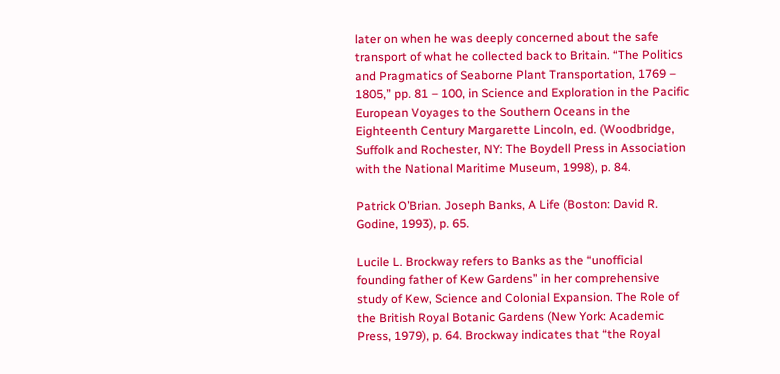later on when he was deeply concerned about the safe transport of what he collected back to Britain. “The Politics and Pragmatics of Seaborne Plant Transportation, 1769 – 1805,” pp. 81 – 100, in Science and Exploration in the Pacific European Voyages to the Southern Oceans in the Eighteenth Century Margarette Lincoln, ed. (Woodbridge, Suffolk and Rochester, NY: The Boydell Press in Association with the National Maritime Museum, 1998), p. 84.

Patrick O’Brian. Joseph Banks, A Life (Boston: David R. Godine, 1993), p. 65.

Lucile L. Brockway refers to Banks as the “unofficial founding father of Kew Gardens” in her comprehensive study of Kew, Science and Colonial Expansion. The Role of the British Royal Botanic Gardens (New York: Academic Press, 1979), p. 64. Brockway indicates that “the Royal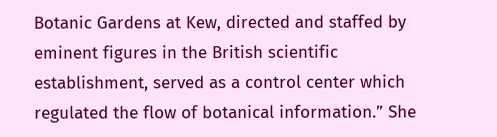Botanic Gardens at Kew, directed and staffed by eminent figures in the British scientific establishment, served as a control center which regulated the flow of botanical information.” She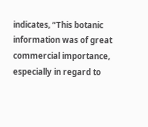indicates, “This botanic information was of great commercial importance, especially in regard to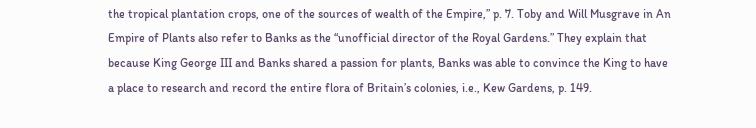the tropical plantation crops, one of the sources of wealth of the Empire,” p. 7. Toby and Will Musgrave in An Empire of Plants also refer to Banks as the “unofficial director of the Royal Gardens.” They explain that because King George III and Banks shared a passion for plants, Banks was able to convince the King to have a place to research and record the entire flora of Britain’s colonies, i.e., Kew Gardens, p. 149.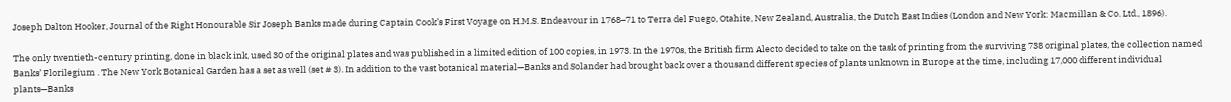Joseph Dalton Hooker, Journal of the Right Honourable Sir Joseph Banks made during Captain Cook’s First Voyage on H.M.S. Endeavour in 1768–71 to Terra del Fuego, Otahite, New Zealand, Australia, the Dutch East Indies (London and New York: Macmillan & Co. Ltd., 1896).

The only twentieth-century printing, done in black ink, used 30 of the original plates and was published in a limited edition of 100 copies, in 1973. In the 1970s, the British firm Alecto decided to take on the task of printing from the surviving 738 original plates, the collection named Banks’ Florilegium . The New York Botanical Garden has a set as well (set # 3). In addition to the vast botanical material—Banks and Solander had brought back over a thousand different species of plants unknown in Europe at the time, including 17,000 different individual plants—Banks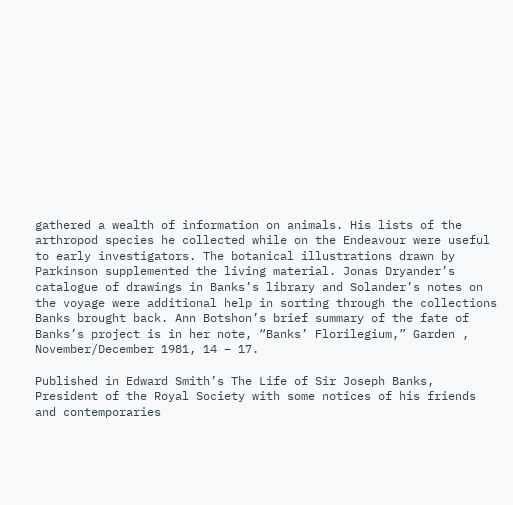gathered a wealth of information on animals. His lists of the arthropod species he collected while on the Endeavour were useful to early investigators. The botanical illustrations drawn by Parkinson supplemented the living material. Jonas Dryander’s catalogue of drawings in Banks’s library and Solander’s notes on the voyage were additional help in sorting through the collections Banks brought back. Ann Botshon’s brief summary of the fate of Banks’s project is in her note, “Banks’ Florilegium,” Garden , November/December 1981, 14 – 17.

Published in Edward Smith’s The Life of Sir Joseph Banks, President of the Royal Society with some notices of his friends and contemporaries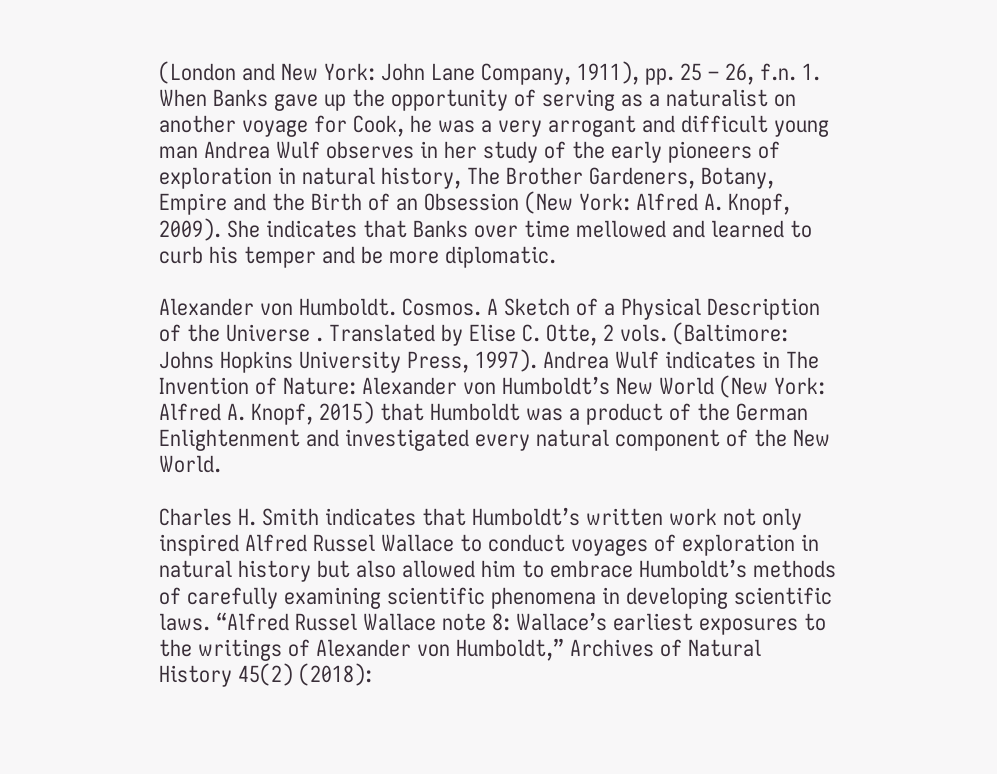(London and New York: John Lane Company, 1911), pp. 25 – 26, f.n. 1. When Banks gave up the opportunity of serving as a naturalist on another voyage for Cook, he was a very arrogant and difficult young man Andrea Wulf observes in her study of the early pioneers of exploration in natural history, The Brother Gardeners, Botany, Empire and the Birth of an Obsession (New York: Alfred A. Knopf, 2009). She indicates that Banks over time mellowed and learned to curb his temper and be more diplomatic.

Alexander von Humboldt. Cosmos. A Sketch of a Physical Description of the Universe . Translated by Elise C. Otte, 2 vols. (Baltimore: Johns Hopkins University Press, 1997). Andrea Wulf indicates in The Invention of Nature: Alexander von Humboldt’s New World (New York: Alfred A. Knopf, 2015) that Humboldt was a product of the German Enlightenment and investigated every natural component of the New World.

Charles H. Smith indicates that Humboldt’s written work not only inspired Alfred Russel Wallace to conduct voyages of exploration in natural history but also allowed him to embrace Humboldt’s methods of carefully examining scientific phenomena in developing scientific laws. “Alfred Russel Wallace note 8: Wallace’s earliest exposures to the writings of Alexander von Humboldt,” Archives of Natural History 45(2) (2018):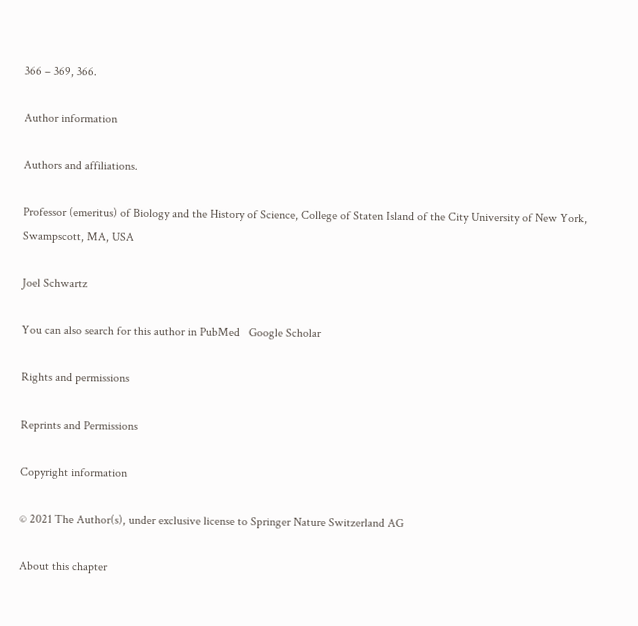366 – 369, 366.

Author information

Authors and affiliations.

Professor (emeritus) of Biology and the History of Science, College of Staten Island of the City University of New York, Swampscott, MA, USA

Joel Schwartz

You can also search for this author in PubMed   Google Scholar

Rights and permissions

Reprints and Permissions

Copyright information

© 2021 The Author(s), under exclusive license to Springer Nature Switzerland AG

About this chapter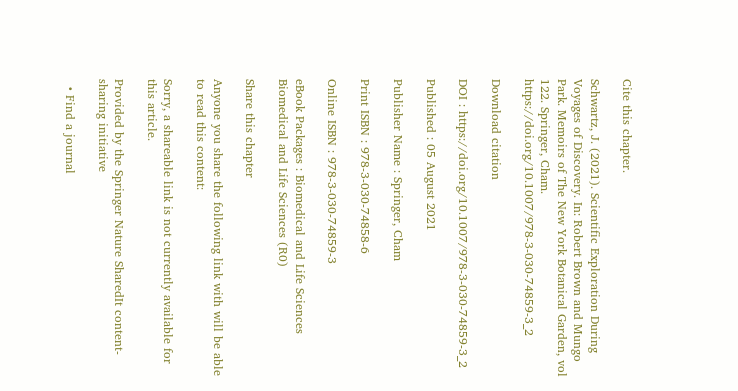Cite this chapter.

Schwartz, J. (2021). Scientific Exploration During Voyages of Discovery. In: Robert Brown and Mungo Park. Memoirs of The New York Botanical Garden, vol 122. Springer, Cham. https://doi.org/10.1007/978-3-030-74859-3_2

Download citation

DOI : https://doi.org/10.1007/978-3-030-74859-3_2

Published : 05 August 2021

Publisher Name : Springer, Cham

Print ISBN : 978-3-030-74858-6

Online ISBN : 978-3-030-74859-3

eBook Packages : Biomedical and Life Sciences Biomedical and Life Sciences (R0)

Share this chapter

Anyone you share the following link with will be able to read this content:

Sorry, a shareable link is not currently available for this article.

Provided by the Springer Nature SharedIt content-sharing initiative

  • Find a journal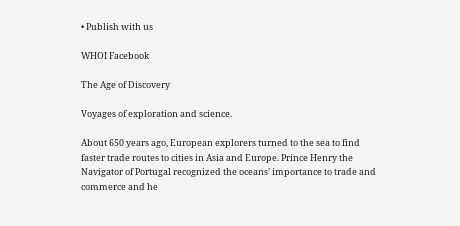• Publish with us

WHOI Facebook

The Age of Discovery

Voyages of exploration and science.

About 650 years ago, European explorers turned to the sea to find faster trade routes to cities in Asia and Europe. Prince Henry the Navigator of Portugal recognized the oceans’ importance to trade and commerce and he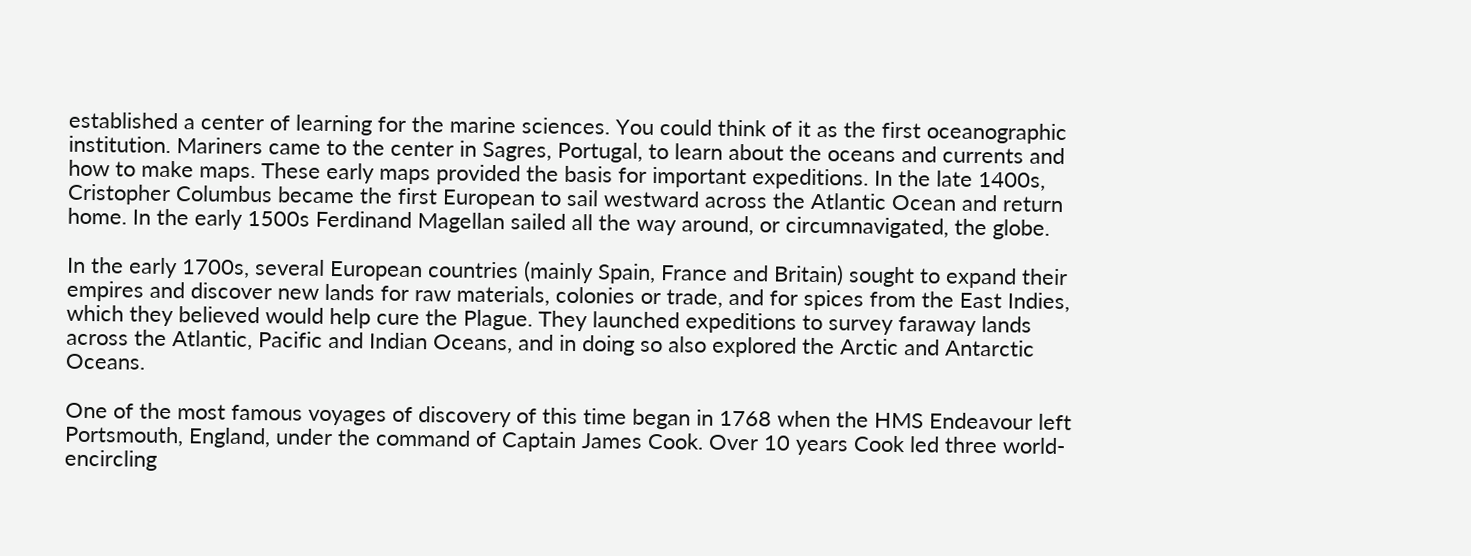established a center of learning for the marine sciences. You could think of it as the first oceanographic institution. Mariners came to the center in Sagres, Portugal, to learn about the oceans and currents and how to make maps. These early maps provided the basis for important expeditions. In the late 1400s, Cristopher Columbus became the first European to sail westward across the Atlantic Ocean and return home. In the early 1500s Ferdinand Magellan sailed all the way around, or circumnavigated, the globe.

In the early 1700s, several European countries (mainly Spain, France and Britain) sought to expand their empires and discover new lands for raw materials, colonies or trade, and for spices from the East Indies, which they believed would help cure the Plague. They launched expeditions to survey faraway lands across the Atlantic, Pacific and Indian Oceans, and in doing so also explored the Arctic and Antarctic Oceans.

One of the most famous voyages of discovery of this time began in 1768 when the HMS Endeavour left Portsmouth, England, under the command of Captain James Cook. Over 10 years Cook led three world-encircling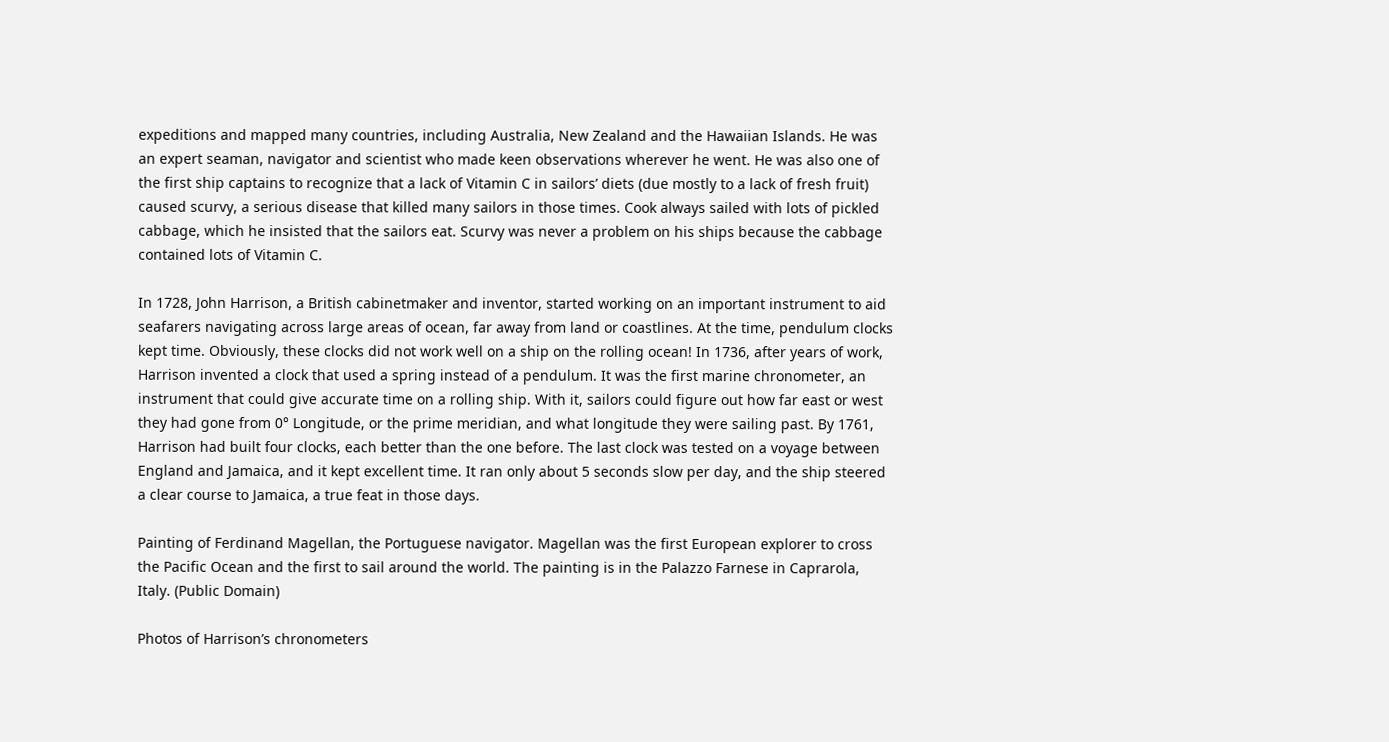expeditions and mapped many countries, including Australia, New Zealand and the Hawaiian Islands. He was an expert seaman, navigator and scientist who made keen observations wherever he went. He was also one of the first ship captains to recognize that a lack of Vitamin C in sailors’ diets (due mostly to a lack of fresh fruit) caused scurvy, a serious disease that killed many sailors in those times. Cook always sailed with lots of pickled cabbage, which he insisted that the sailors eat. Scurvy was never a problem on his ships because the cabbage contained lots of Vitamin C.

In 1728, John Harrison, a British cabinetmaker and inventor, started working on an important instrument to aid seafarers navigating across large areas of ocean, far away from land or coastlines. At the time, pendulum clocks kept time. Obviously, these clocks did not work well on a ship on the rolling ocean! In 1736, after years of work, Harrison invented a clock that used a spring instead of a pendulum. It was the first marine chronometer, an instrument that could give accurate time on a rolling ship. With it, sailors could figure out how far east or west they had gone from 0° Longitude, or the prime meridian, and what longitude they were sailing past. By 1761, Harrison had built four clocks, each better than the one before. The last clock was tested on a voyage between England and Jamaica, and it kept excellent time. It ran only about 5 seconds slow per day, and the ship steered a clear course to Jamaica, a true feat in those days.

Painting of Ferdinand Magellan, the Portuguese navigator. Magellan was the first European explorer to cross the Pacific Ocean and the first to sail around the world. The painting is in the Palazzo Farnese in Caprarola, Italy. (Public Domain)

Photos of Harrison’s chronometers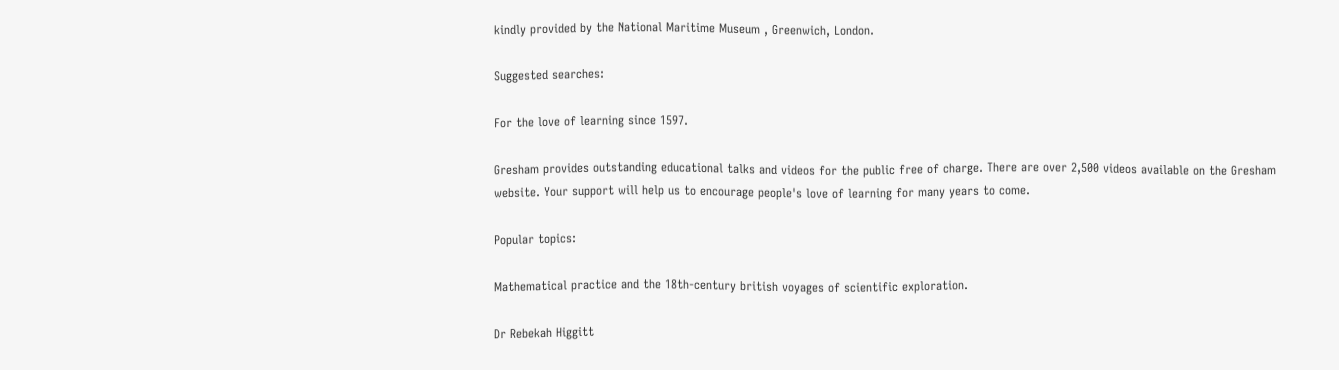kindly provided by the National Maritime Museum , Greenwich, London.

Suggested searches:

For the love of learning since 1597.

Gresham provides outstanding educational talks and videos for the public free of charge. There are over 2,500 videos available on the Gresham website. Your support will help us to encourage people's love of learning for many years to come.

Popular topics:

Mathematical practice and the 18th-century british voyages of scientific exploration.

Dr Rebekah Higgitt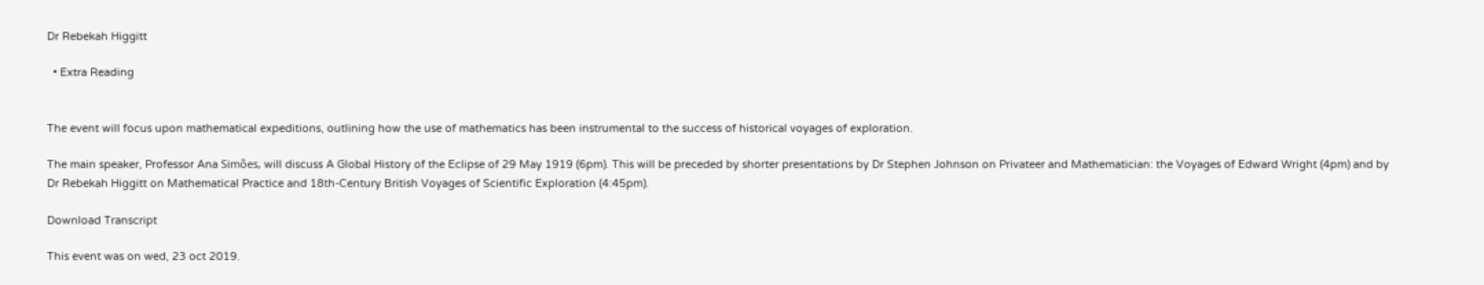Dr Rebekah Higgitt

  • Extra Reading


The event will focus upon mathematical expeditions, outlining how the use of mathematics has been instrumental to the success of historical voyages of exploration.

The main speaker, Professor Ana Simões, will discuss A Global History of the Eclipse of 29 May 1919 (6pm). This will be preceded by shorter presentations by Dr Stephen Johnson on Privateer and Mathematician: the Voyages of Edward Wright (4pm) and by Dr Rebekah Higgitt on Mathematical Practice and 18th-Century British Voyages of Scientific Exploration (4:45pm).

Download Transcript

This event was on wed, 23 oct 2019.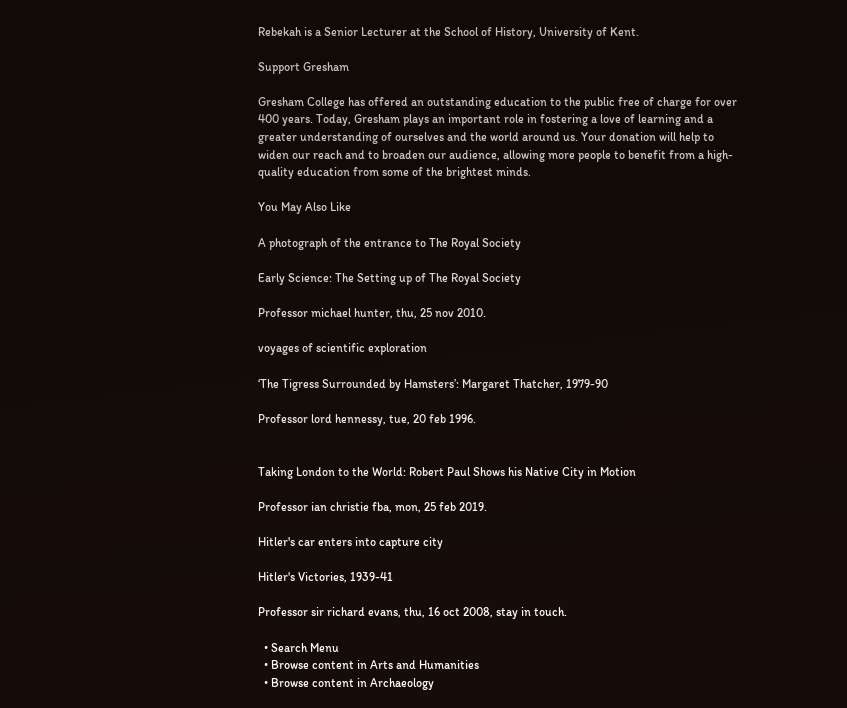Rebekah is a Senior Lecturer at the School of History, University of Kent.

Support Gresham

Gresham College has offered an outstanding education to the public free of charge for over 400 years. Today, Gresham plays an important role in fostering a love of learning and a greater understanding of ourselves and the world around us. Your donation will help to widen our reach and to broaden our audience, allowing more people to benefit from a high-quality education from some of the brightest minds.

You May Also Like

A photograph of the entrance to The Royal Society

Early Science: The Setting up of The Royal Society

Professor michael hunter, thu, 25 nov 2010.

voyages of scientific exploration

‘The Tigress Surrounded by Hamsters’: Margaret Thatcher, 1979-90

Professor lord hennessy, tue, 20 feb 1996.


Taking London to the World: Robert Paul Shows his Native City in Motion

Professor ian christie fba, mon, 25 feb 2019.

Hitler's car enters into capture city

Hitler's Victories, 1939-41

Professor sir richard evans, thu, 16 oct 2008, stay in touch.

  • Search Menu
  • Browse content in Arts and Humanities
  • Browse content in Archaeology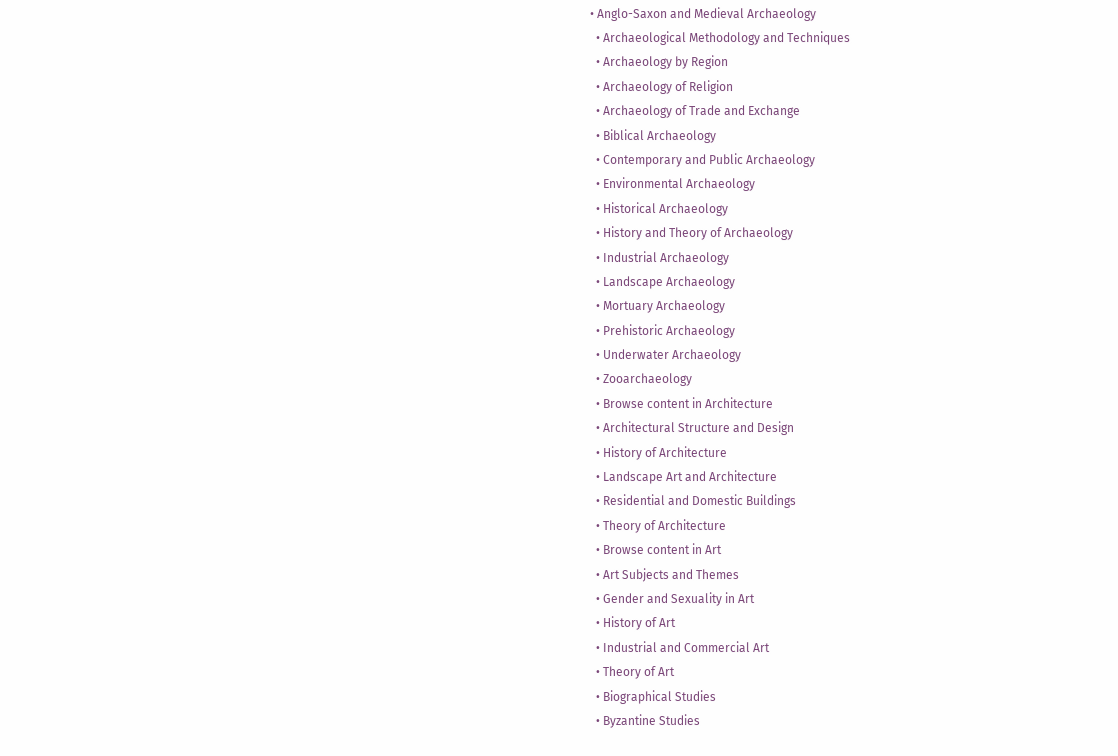• Anglo-Saxon and Medieval Archaeology
  • Archaeological Methodology and Techniques
  • Archaeology by Region
  • Archaeology of Religion
  • Archaeology of Trade and Exchange
  • Biblical Archaeology
  • Contemporary and Public Archaeology
  • Environmental Archaeology
  • Historical Archaeology
  • History and Theory of Archaeology
  • Industrial Archaeology
  • Landscape Archaeology
  • Mortuary Archaeology
  • Prehistoric Archaeology
  • Underwater Archaeology
  • Zooarchaeology
  • Browse content in Architecture
  • Architectural Structure and Design
  • History of Architecture
  • Landscape Art and Architecture
  • Residential and Domestic Buildings
  • Theory of Architecture
  • Browse content in Art
  • Art Subjects and Themes
  • Gender and Sexuality in Art
  • History of Art
  • Industrial and Commercial Art
  • Theory of Art
  • Biographical Studies
  • Byzantine Studies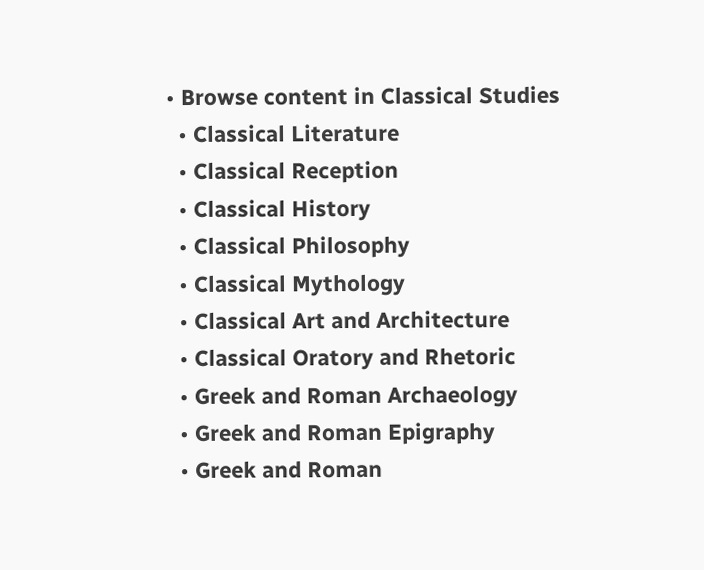• Browse content in Classical Studies
  • Classical Literature
  • Classical Reception
  • Classical History
  • Classical Philosophy
  • Classical Mythology
  • Classical Art and Architecture
  • Classical Oratory and Rhetoric
  • Greek and Roman Archaeology
  • Greek and Roman Epigraphy
  • Greek and Roman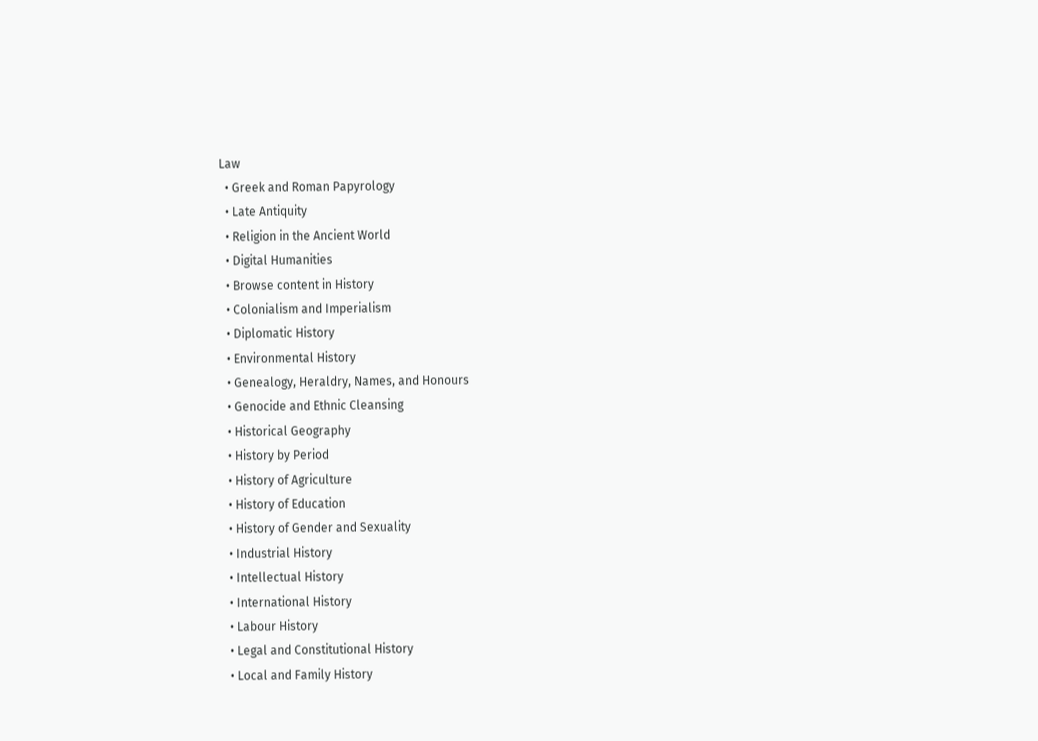Law
  • Greek and Roman Papyrology
  • Late Antiquity
  • Religion in the Ancient World
  • Digital Humanities
  • Browse content in History
  • Colonialism and Imperialism
  • Diplomatic History
  • Environmental History
  • Genealogy, Heraldry, Names, and Honours
  • Genocide and Ethnic Cleansing
  • Historical Geography
  • History by Period
  • History of Agriculture
  • History of Education
  • History of Gender and Sexuality
  • Industrial History
  • Intellectual History
  • International History
  • Labour History
  • Legal and Constitutional History
  • Local and Family History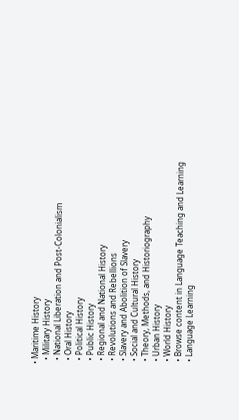• Maritime History
  • Military History
  • National Liberation and Post-Colonialism
  • Oral History
  • Political History
  • Public History
  • Regional and National History
  • Revolutions and Rebellions
  • Slavery and Abolition of Slavery
  • Social and Cultural History
  • Theory, Methods, and Historiography
  • Urban History
  • World History
  • Browse content in Language Teaching and Learning
  • Language Learning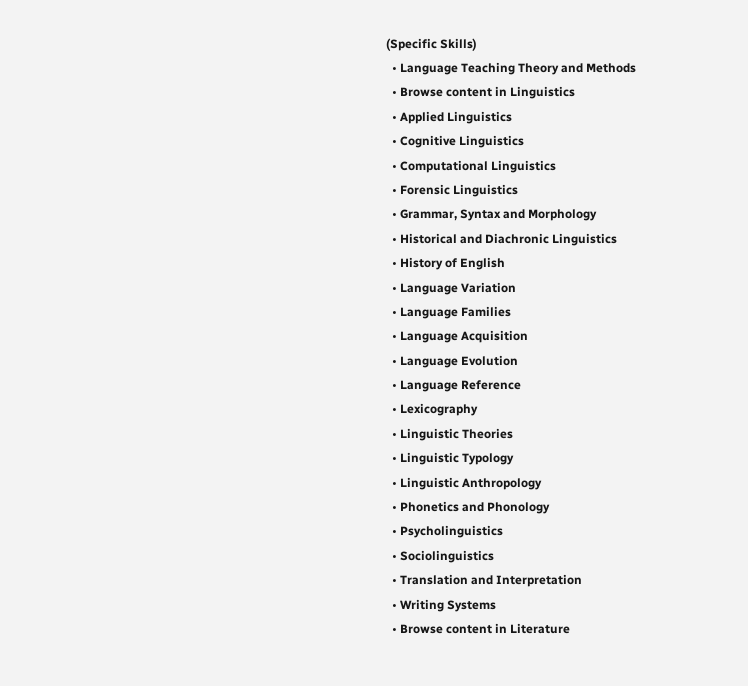(Specific Skills)
  • Language Teaching Theory and Methods
  • Browse content in Linguistics
  • Applied Linguistics
  • Cognitive Linguistics
  • Computational Linguistics
  • Forensic Linguistics
  • Grammar, Syntax and Morphology
  • Historical and Diachronic Linguistics
  • History of English
  • Language Variation
  • Language Families
  • Language Acquisition
  • Language Evolution
  • Language Reference
  • Lexicography
  • Linguistic Theories
  • Linguistic Typology
  • Linguistic Anthropology
  • Phonetics and Phonology
  • Psycholinguistics
  • Sociolinguistics
  • Translation and Interpretation
  • Writing Systems
  • Browse content in Literature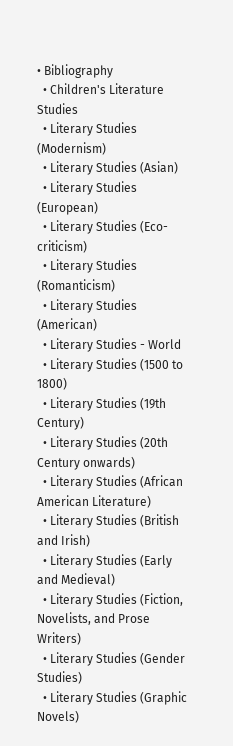• Bibliography
  • Children's Literature Studies
  • Literary Studies (Modernism)
  • Literary Studies (Asian)
  • Literary Studies (European)
  • Literary Studies (Eco-criticism)
  • Literary Studies (Romanticism)
  • Literary Studies (American)
  • Literary Studies - World
  • Literary Studies (1500 to 1800)
  • Literary Studies (19th Century)
  • Literary Studies (20th Century onwards)
  • Literary Studies (African American Literature)
  • Literary Studies (British and Irish)
  • Literary Studies (Early and Medieval)
  • Literary Studies (Fiction, Novelists, and Prose Writers)
  • Literary Studies (Gender Studies)
  • Literary Studies (Graphic Novels)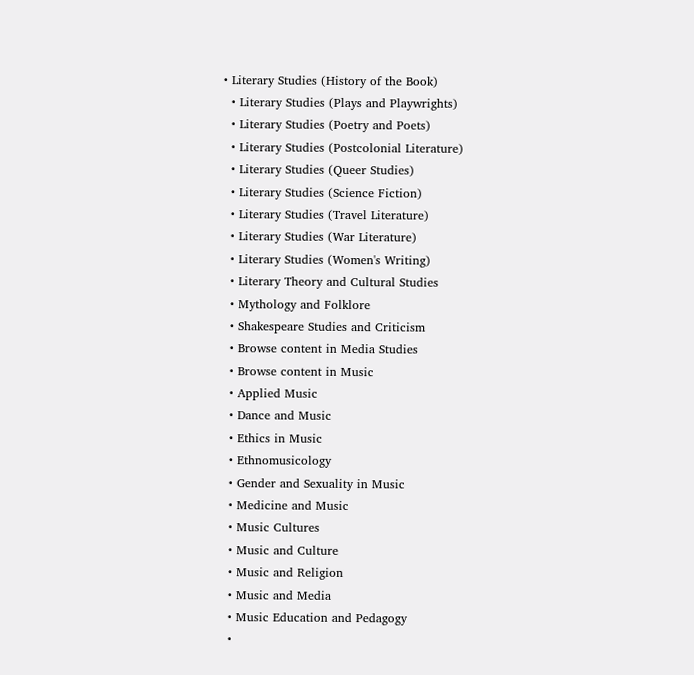• Literary Studies (History of the Book)
  • Literary Studies (Plays and Playwrights)
  • Literary Studies (Poetry and Poets)
  • Literary Studies (Postcolonial Literature)
  • Literary Studies (Queer Studies)
  • Literary Studies (Science Fiction)
  • Literary Studies (Travel Literature)
  • Literary Studies (War Literature)
  • Literary Studies (Women's Writing)
  • Literary Theory and Cultural Studies
  • Mythology and Folklore
  • Shakespeare Studies and Criticism
  • Browse content in Media Studies
  • Browse content in Music
  • Applied Music
  • Dance and Music
  • Ethics in Music
  • Ethnomusicology
  • Gender and Sexuality in Music
  • Medicine and Music
  • Music Cultures
  • Music and Culture
  • Music and Religion
  • Music and Media
  • Music Education and Pedagogy
  •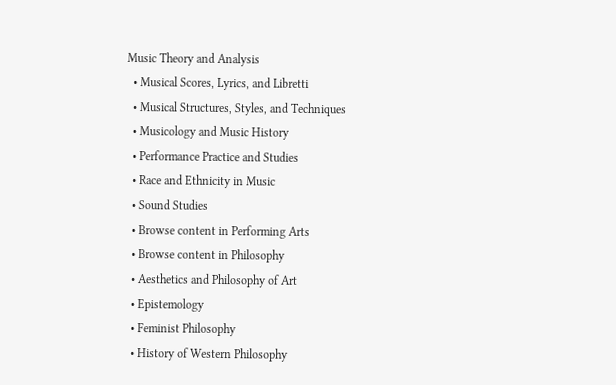Music Theory and Analysis
  • Musical Scores, Lyrics, and Libretti
  • Musical Structures, Styles, and Techniques
  • Musicology and Music History
  • Performance Practice and Studies
  • Race and Ethnicity in Music
  • Sound Studies
  • Browse content in Performing Arts
  • Browse content in Philosophy
  • Aesthetics and Philosophy of Art
  • Epistemology
  • Feminist Philosophy
  • History of Western Philosophy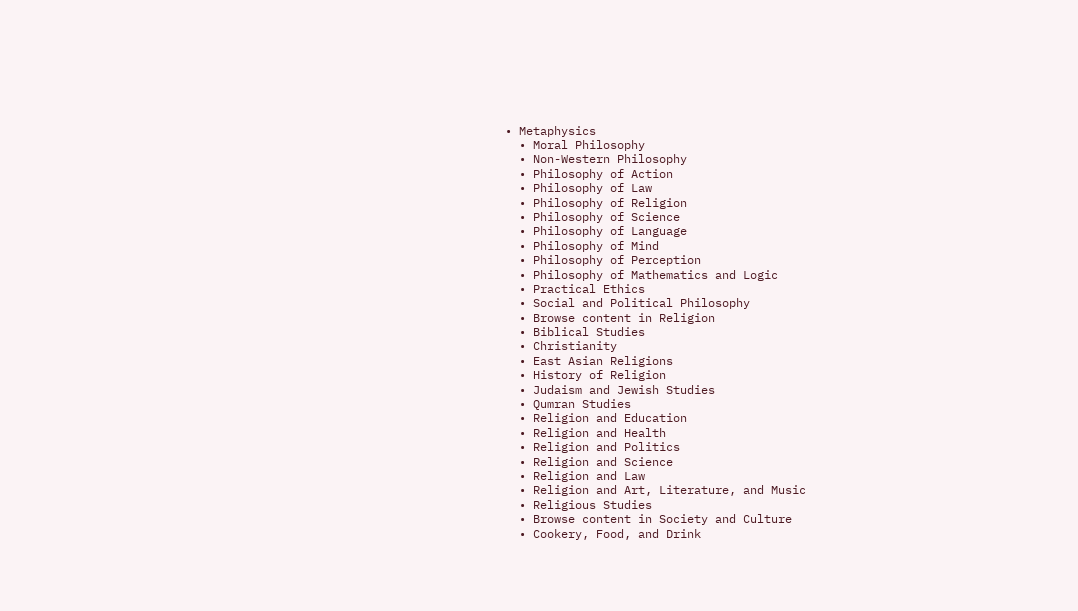• Metaphysics
  • Moral Philosophy
  • Non-Western Philosophy
  • Philosophy of Action
  • Philosophy of Law
  • Philosophy of Religion
  • Philosophy of Science
  • Philosophy of Language
  • Philosophy of Mind
  • Philosophy of Perception
  • Philosophy of Mathematics and Logic
  • Practical Ethics
  • Social and Political Philosophy
  • Browse content in Religion
  • Biblical Studies
  • Christianity
  • East Asian Religions
  • History of Religion
  • Judaism and Jewish Studies
  • Qumran Studies
  • Religion and Education
  • Religion and Health
  • Religion and Politics
  • Religion and Science
  • Religion and Law
  • Religion and Art, Literature, and Music
  • Religious Studies
  • Browse content in Society and Culture
  • Cookery, Food, and Drink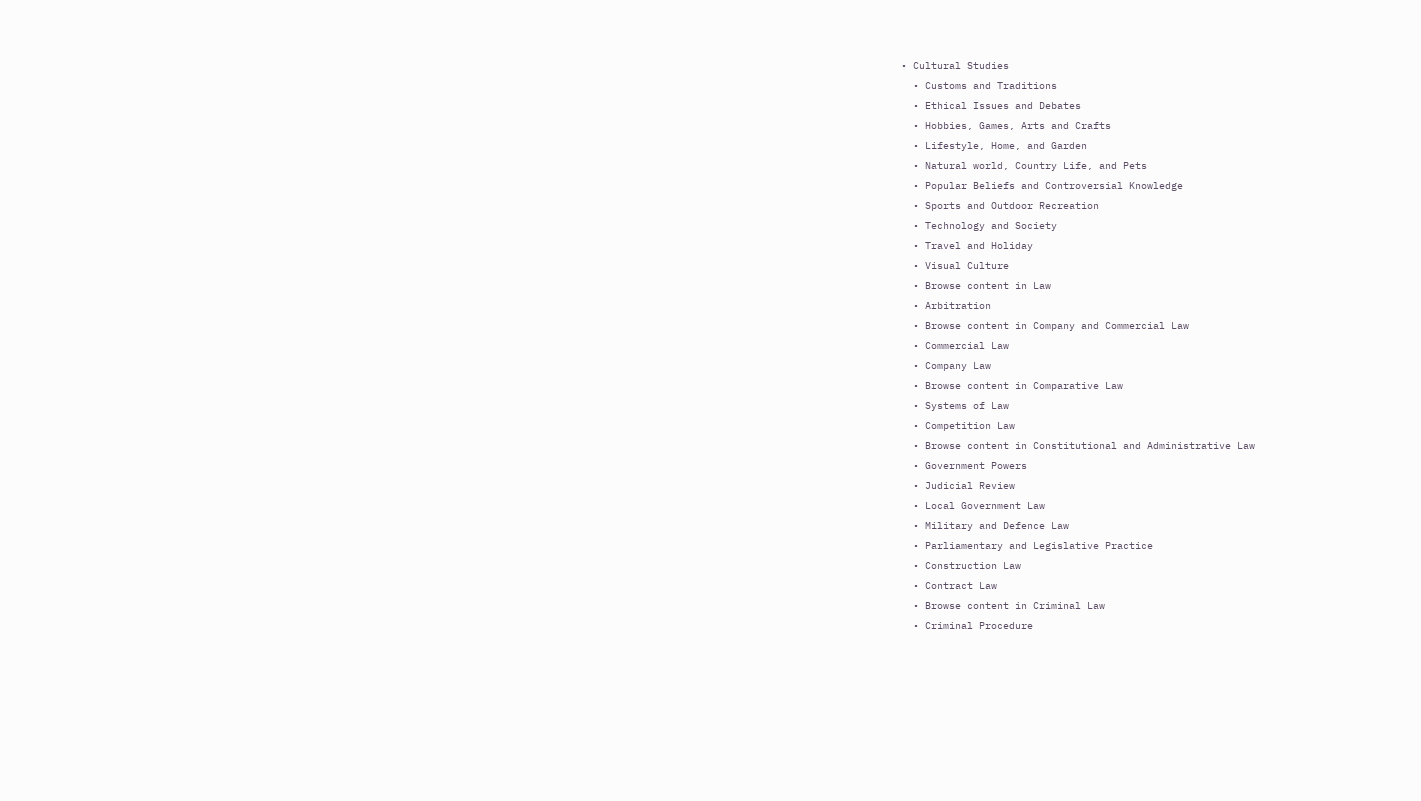• Cultural Studies
  • Customs and Traditions
  • Ethical Issues and Debates
  • Hobbies, Games, Arts and Crafts
  • Lifestyle, Home, and Garden
  • Natural world, Country Life, and Pets
  • Popular Beliefs and Controversial Knowledge
  • Sports and Outdoor Recreation
  • Technology and Society
  • Travel and Holiday
  • Visual Culture
  • Browse content in Law
  • Arbitration
  • Browse content in Company and Commercial Law
  • Commercial Law
  • Company Law
  • Browse content in Comparative Law
  • Systems of Law
  • Competition Law
  • Browse content in Constitutional and Administrative Law
  • Government Powers
  • Judicial Review
  • Local Government Law
  • Military and Defence Law
  • Parliamentary and Legislative Practice
  • Construction Law
  • Contract Law
  • Browse content in Criminal Law
  • Criminal Procedure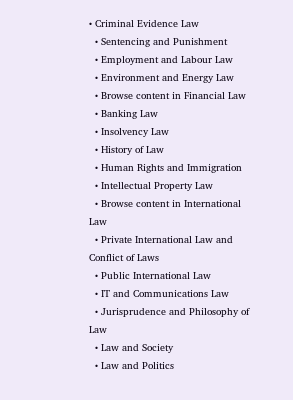• Criminal Evidence Law
  • Sentencing and Punishment
  • Employment and Labour Law
  • Environment and Energy Law
  • Browse content in Financial Law
  • Banking Law
  • Insolvency Law
  • History of Law
  • Human Rights and Immigration
  • Intellectual Property Law
  • Browse content in International Law
  • Private International Law and Conflict of Laws
  • Public International Law
  • IT and Communications Law
  • Jurisprudence and Philosophy of Law
  • Law and Society
  • Law and Politics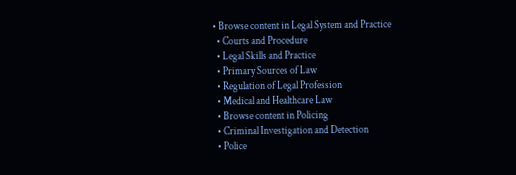• Browse content in Legal System and Practice
  • Courts and Procedure
  • Legal Skills and Practice
  • Primary Sources of Law
  • Regulation of Legal Profession
  • Medical and Healthcare Law
  • Browse content in Policing
  • Criminal Investigation and Detection
  • Police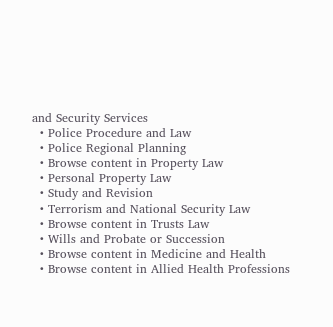and Security Services
  • Police Procedure and Law
  • Police Regional Planning
  • Browse content in Property Law
  • Personal Property Law
  • Study and Revision
  • Terrorism and National Security Law
  • Browse content in Trusts Law
  • Wills and Probate or Succession
  • Browse content in Medicine and Health
  • Browse content in Allied Health Professions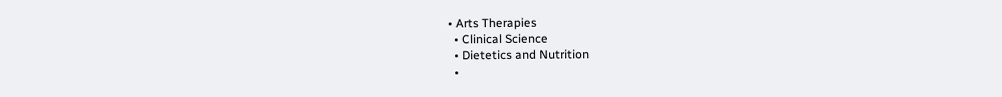• Arts Therapies
  • Clinical Science
  • Dietetics and Nutrition
  •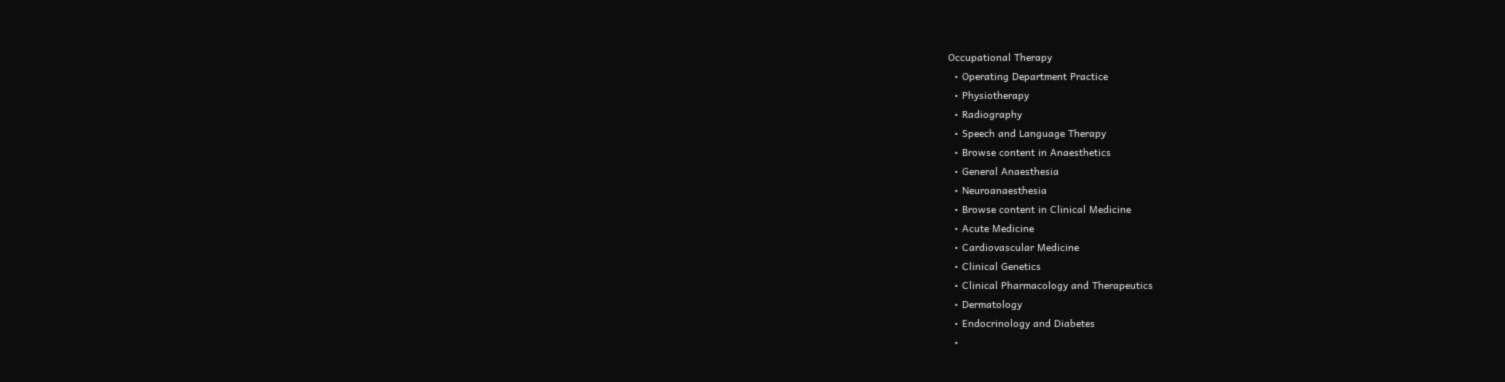Occupational Therapy
  • Operating Department Practice
  • Physiotherapy
  • Radiography
  • Speech and Language Therapy
  • Browse content in Anaesthetics
  • General Anaesthesia
  • Neuroanaesthesia
  • Browse content in Clinical Medicine
  • Acute Medicine
  • Cardiovascular Medicine
  • Clinical Genetics
  • Clinical Pharmacology and Therapeutics
  • Dermatology
  • Endocrinology and Diabetes
  •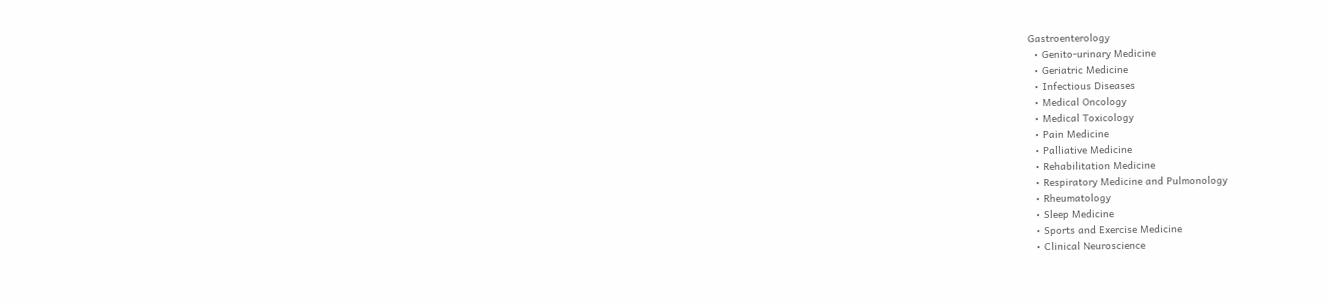Gastroenterology
  • Genito-urinary Medicine
  • Geriatric Medicine
  • Infectious Diseases
  • Medical Oncology
  • Medical Toxicology
  • Pain Medicine
  • Palliative Medicine
  • Rehabilitation Medicine
  • Respiratory Medicine and Pulmonology
  • Rheumatology
  • Sleep Medicine
  • Sports and Exercise Medicine
  • Clinical Neuroscience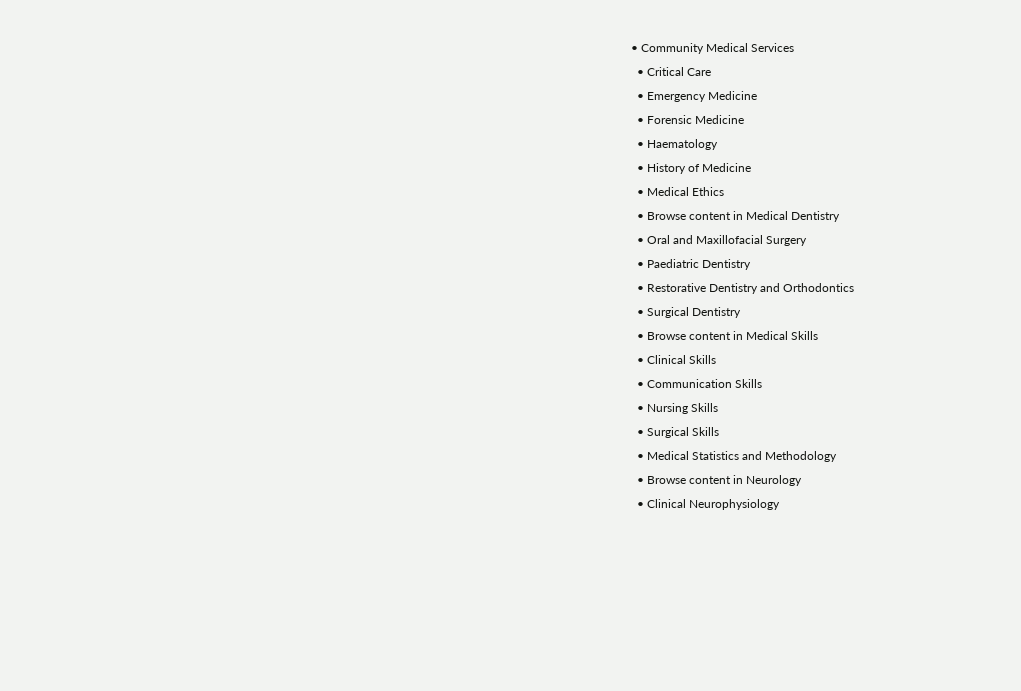• Community Medical Services
  • Critical Care
  • Emergency Medicine
  • Forensic Medicine
  • Haematology
  • History of Medicine
  • Medical Ethics
  • Browse content in Medical Dentistry
  • Oral and Maxillofacial Surgery
  • Paediatric Dentistry
  • Restorative Dentistry and Orthodontics
  • Surgical Dentistry
  • Browse content in Medical Skills
  • Clinical Skills
  • Communication Skills
  • Nursing Skills
  • Surgical Skills
  • Medical Statistics and Methodology
  • Browse content in Neurology
  • Clinical Neurophysiology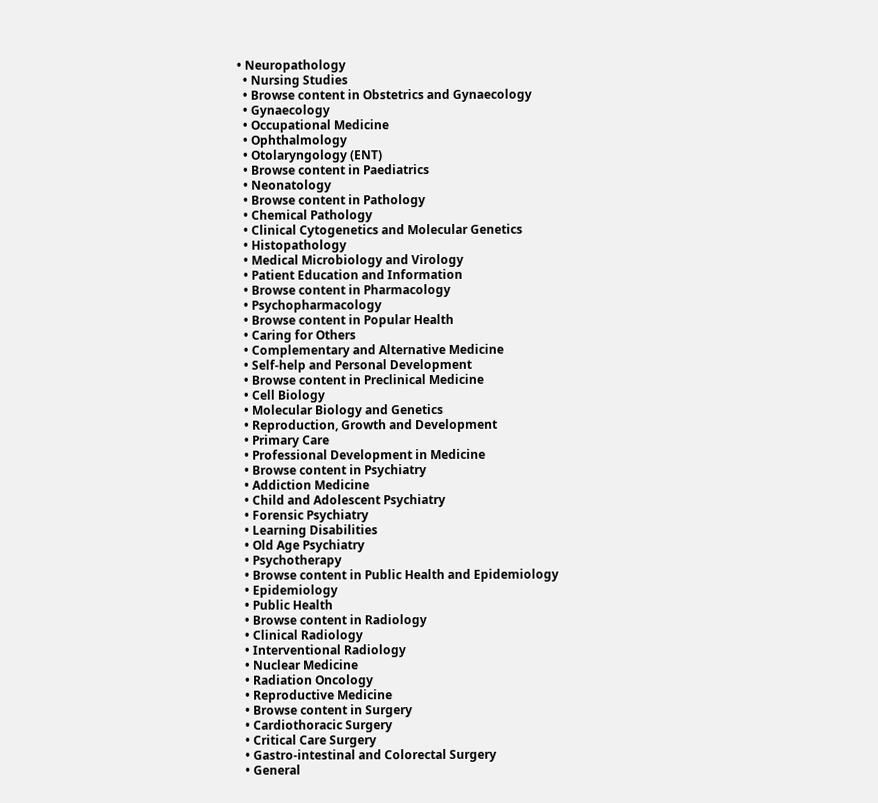• Neuropathology
  • Nursing Studies
  • Browse content in Obstetrics and Gynaecology
  • Gynaecology
  • Occupational Medicine
  • Ophthalmology
  • Otolaryngology (ENT)
  • Browse content in Paediatrics
  • Neonatology
  • Browse content in Pathology
  • Chemical Pathology
  • Clinical Cytogenetics and Molecular Genetics
  • Histopathology
  • Medical Microbiology and Virology
  • Patient Education and Information
  • Browse content in Pharmacology
  • Psychopharmacology
  • Browse content in Popular Health
  • Caring for Others
  • Complementary and Alternative Medicine
  • Self-help and Personal Development
  • Browse content in Preclinical Medicine
  • Cell Biology
  • Molecular Biology and Genetics
  • Reproduction, Growth and Development
  • Primary Care
  • Professional Development in Medicine
  • Browse content in Psychiatry
  • Addiction Medicine
  • Child and Adolescent Psychiatry
  • Forensic Psychiatry
  • Learning Disabilities
  • Old Age Psychiatry
  • Psychotherapy
  • Browse content in Public Health and Epidemiology
  • Epidemiology
  • Public Health
  • Browse content in Radiology
  • Clinical Radiology
  • Interventional Radiology
  • Nuclear Medicine
  • Radiation Oncology
  • Reproductive Medicine
  • Browse content in Surgery
  • Cardiothoracic Surgery
  • Critical Care Surgery
  • Gastro-intestinal and Colorectal Surgery
  • General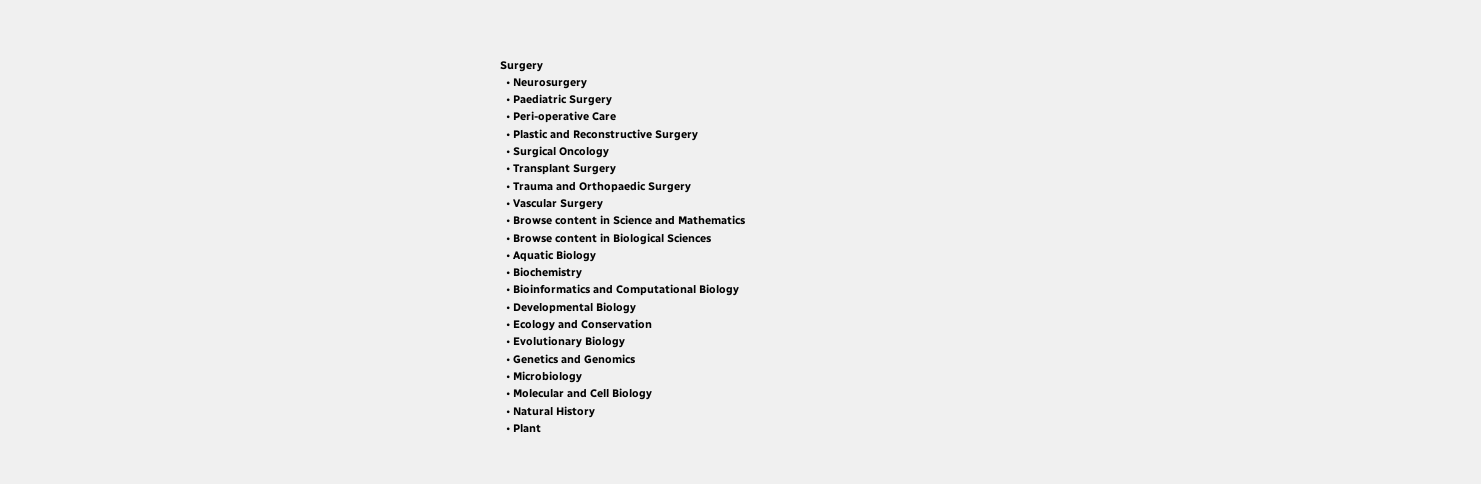Surgery
  • Neurosurgery
  • Paediatric Surgery
  • Peri-operative Care
  • Plastic and Reconstructive Surgery
  • Surgical Oncology
  • Transplant Surgery
  • Trauma and Orthopaedic Surgery
  • Vascular Surgery
  • Browse content in Science and Mathematics
  • Browse content in Biological Sciences
  • Aquatic Biology
  • Biochemistry
  • Bioinformatics and Computational Biology
  • Developmental Biology
  • Ecology and Conservation
  • Evolutionary Biology
  • Genetics and Genomics
  • Microbiology
  • Molecular and Cell Biology
  • Natural History
  • Plant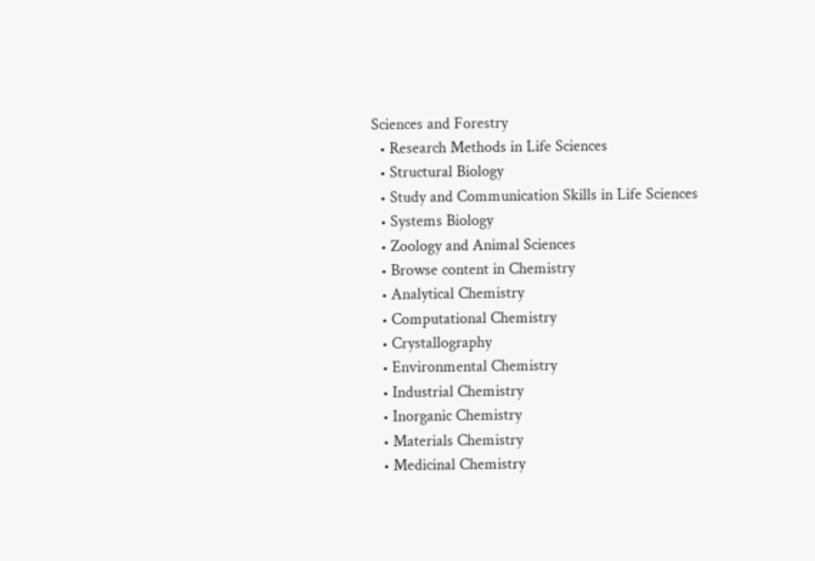Sciences and Forestry
  • Research Methods in Life Sciences
  • Structural Biology
  • Study and Communication Skills in Life Sciences
  • Systems Biology
  • Zoology and Animal Sciences
  • Browse content in Chemistry
  • Analytical Chemistry
  • Computational Chemistry
  • Crystallography
  • Environmental Chemistry
  • Industrial Chemistry
  • Inorganic Chemistry
  • Materials Chemistry
  • Medicinal Chemistry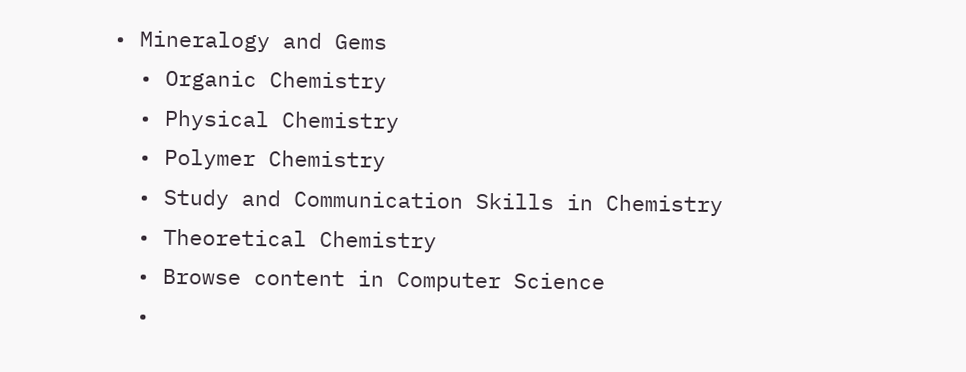• Mineralogy and Gems
  • Organic Chemistry
  • Physical Chemistry
  • Polymer Chemistry
  • Study and Communication Skills in Chemistry
  • Theoretical Chemistry
  • Browse content in Computer Science
  •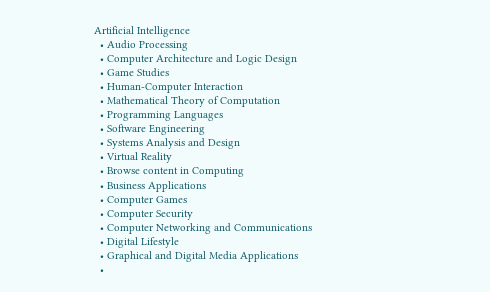Artificial Intelligence
  • Audio Processing
  • Computer Architecture and Logic Design
  • Game Studies
  • Human-Computer Interaction
  • Mathematical Theory of Computation
  • Programming Languages
  • Software Engineering
  • Systems Analysis and Design
  • Virtual Reality
  • Browse content in Computing
  • Business Applications
  • Computer Games
  • Computer Security
  • Computer Networking and Communications
  • Digital Lifestyle
  • Graphical and Digital Media Applications
  •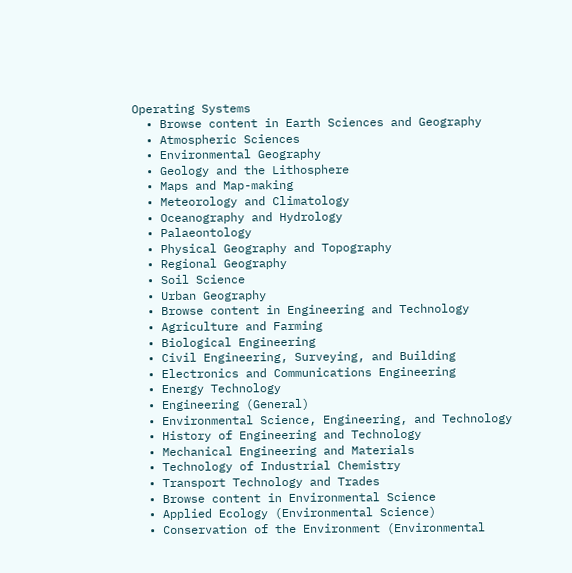Operating Systems
  • Browse content in Earth Sciences and Geography
  • Atmospheric Sciences
  • Environmental Geography
  • Geology and the Lithosphere
  • Maps and Map-making
  • Meteorology and Climatology
  • Oceanography and Hydrology
  • Palaeontology
  • Physical Geography and Topography
  • Regional Geography
  • Soil Science
  • Urban Geography
  • Browse content in Engineering and Technology
  • Agriculture and Farming
  • Biological Engineering
  • Civil Engineering, Surveying, and Building
  • Electronics and Communications Engineering
  • Energy Technology
  • Engineering (General)
  • Environmental Science, Engineering, and Technology
  • History of Engineering and Technology
  • Mechanical Engineering and Materials
  • Technology of Industrial Chemistry
  • Transport Technology and Trades
  • Browse content in Environmental Science
  • Applied Ecology (Environmental Science)
  • Conservation of the Environment (Environmental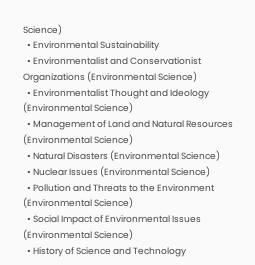Science)
  • Environmental Sustainability
  • Environmentalist and Conservationist Organizations (Environmental Science)
  • Environmentalist Thought and Ideology (Environmental Science)
  • Management of Land and Natural Resources (Environmental Science)
  • Natural Disasters (Environmental Science)
  • Nuclear Issues (Environmental Science)
  • Pollution and Threats to the Environment (Environmental Science)
  • Social Impact of Environmental Issues (Environmental Science)
  • History of Science and Technology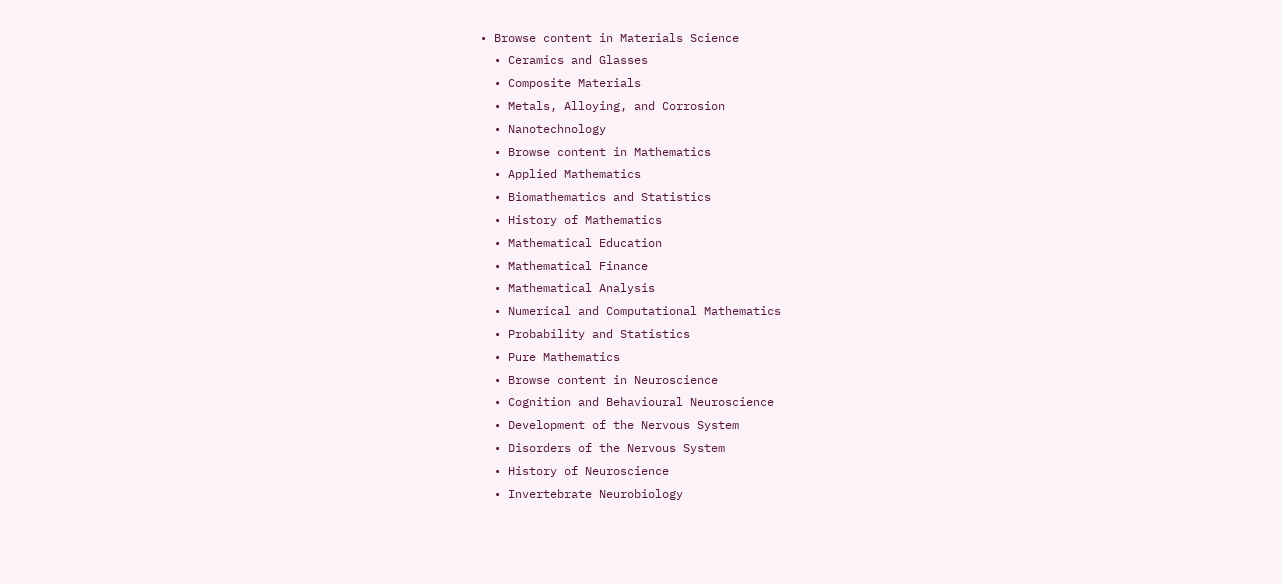• Browse content in Materials Science
  • Ceramics and Glasses
  • Composite Materials
  • Metals, Alloying, and Corrosion
  • Nanotechnology
  • Browse content in Mathematics
  • Applied Mathematics
  • Biomathematics and Statistics
  • History of Mathematics
  • Mathematical Education
  • Mathematical Finance
  • Mathematical Analysis
  • Numerical and Computational Mathematics
  • Probability and Statistics
  • Pure Mathematics
  • Browse content in Neuroscience
  • Cognition and Behavioural Neuroscience
  • Development of the Nervous System
  • Disorders of the Nervous System
  • History of Neuroscience
  • Invertebrate Neurobiology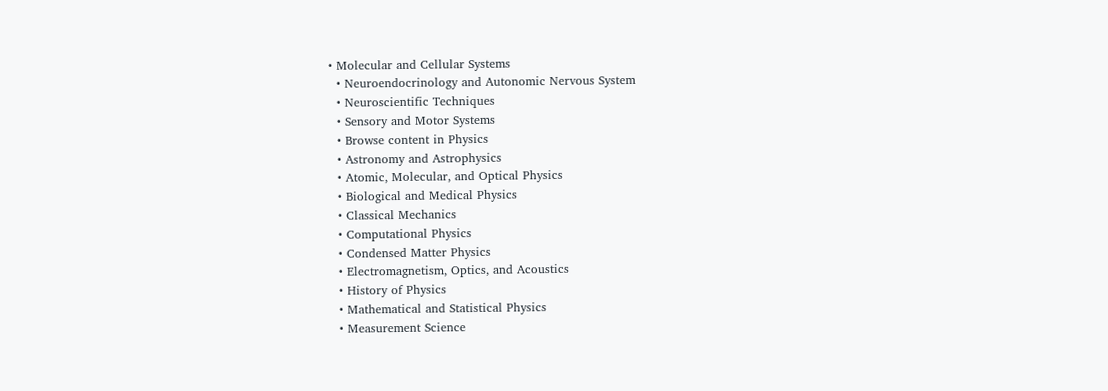• Molecular and Cellular Systems
  • Neuroendocrinology and Autonomic Nervous System
  • Neuroscientific Techniques
  • Sensory and Motor Systems
  • Browse content in Physics
  • Astronomy and Astrophysics
  • Atomic, Molecular, and Optical Physics
  • Biological and Medical Physics
  • Classical Mechanics
  • Computational Physics
  • Condensed Matter Physics
  • Electromagnetism, Optics, and Acoustics
  • History of Physics
  • Mathematical and Statistical Physics
  • Measurement Science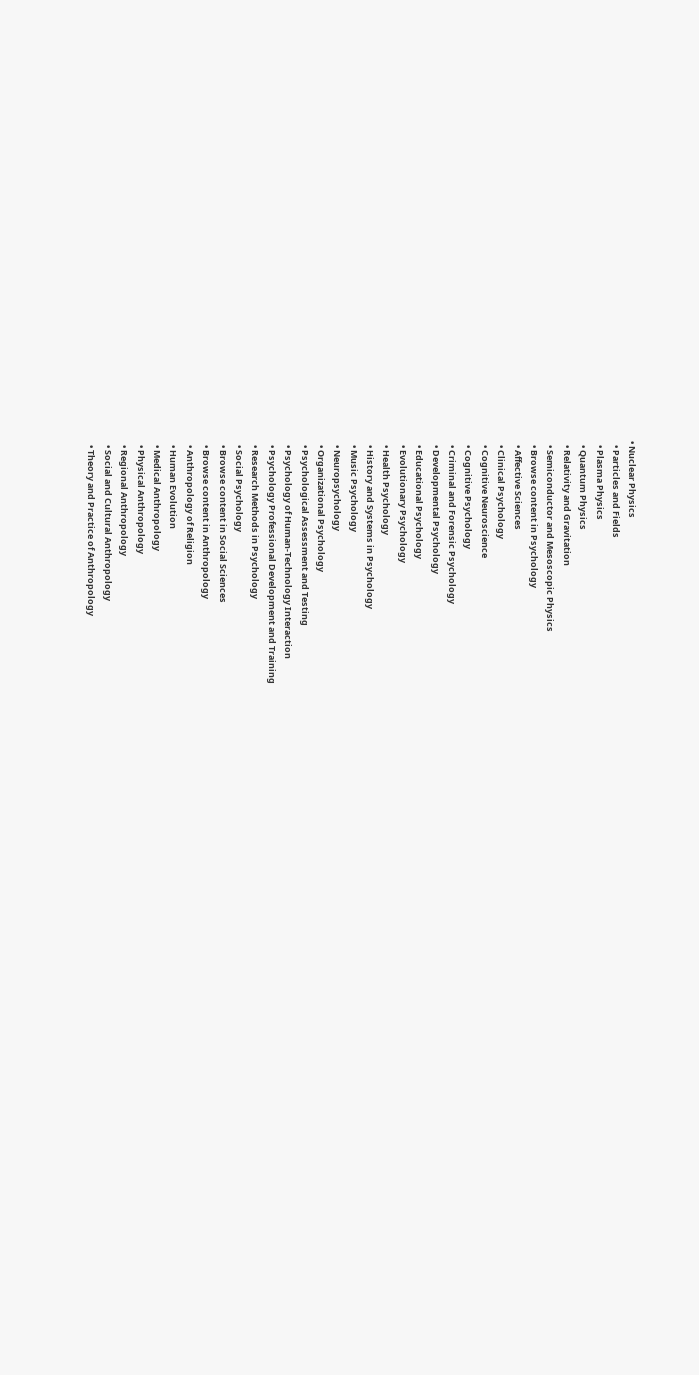• Nuclear Physics
  • Particles and Fields
  • Plasma Physics
  • Quantum Physics
  • Relativity and Gravitation
  • Semiconductor and Mesoscopic Physics
  • Browse content in Psychology
  • Affective Sciences
  • Clinical Psychology
  • Cognitive Neuroscience
  • Cognitive Psychology
  • Criminal and Forensic Psychology
  • Developmental Psychology
  • Educational Psychology
  • Evolutionary Psychology
  • Health Psychology
  • History and Systems in Psychology
  • Music Psychology
  • Neuropsychology
  • Organizational Psychology
  • Psychological Assessment and Testing
  • Psychology of Human-Technology Interaction
  • Psychology Professional Development and Training
  • Research Methods in Psychology
  • Social Psychology
  • Browse content in Social Sciences
  • Browse content in Anthropology
  • Anthropology of Religion
  • Human Evolution
  • Medical Anthropology
  • Physical Anthropology
  • Regional Anthropology
  • Social and Cultural Anthropology
  • Theory and Practice of Anthropology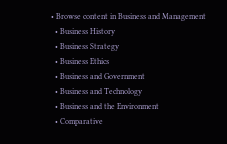• Browse content in Business and Management
  • Business History
  • Business Strategy
  • Business Ethics
  • Business and Government
  • Business and Technology
  • Business and the Environment
  • Comparative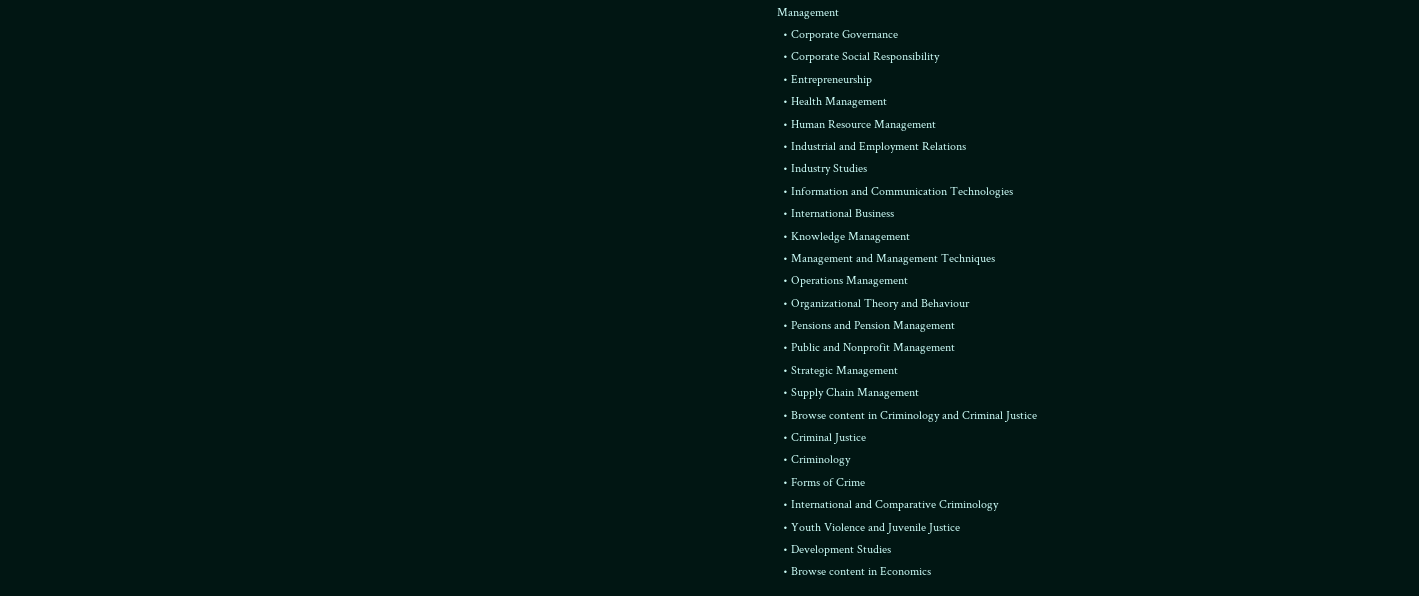Management
  • Corporate Governance
  • Corporate Social Responsibility
  • Entrepreneurship
  • Health Management
  • Human Resource Management
  • Industrial and Employment Relations
  • Industry Studies
  • Information and Communication Technologies
  • International Business
  • Knowledge Management
  • Management and Management Techniques
  • Operations Management
  • Organizational Theory and Behaviour
  • Pensions and Pension Management
  • Public and Nonprofit Management
  • Strategic Management
  • Supply Chain Management
  • Browse content in Criminology and Criminal Justice
  • Criminal Justice
  • Criminology
  • Forms of Crime
  • International and Comparative Criminology
  • Youth Violence and Juvenile Justice
  • Development Studies
  • Browse content in Economics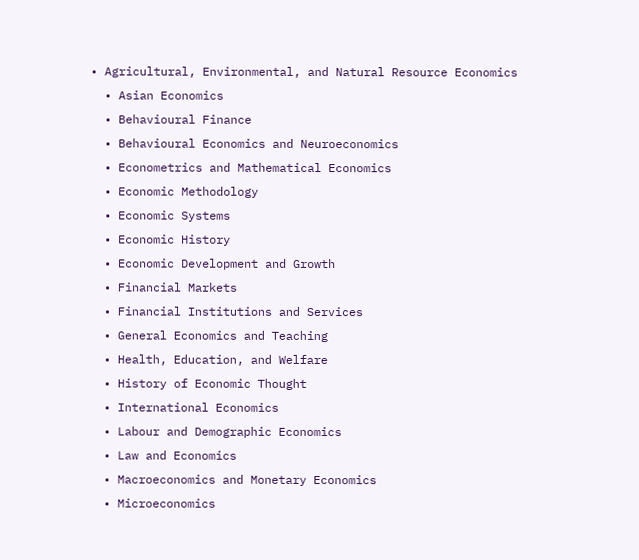• Agricultural, Environmental, and Natural Resource Economics
  • Asian Economics
  • Behavioural Finance
  • Behavioural Economics and Neuroeconomics
  • Econometrics and Mathematical Economics
  • Economic Methodology
  • Economic Systems
  • Economic History
  • Economic Development and Growth
  • Financial Markets
  • Financial Institutions and Services
  • General Economics and Teaching
  • Health, Education, and Welfare
  • History of Economic Thought
  • International Economics
  • Labour and Demographic Economics
  • Law and Economics
  • Macroeconomics and Monetary Economics
  • Microeconomics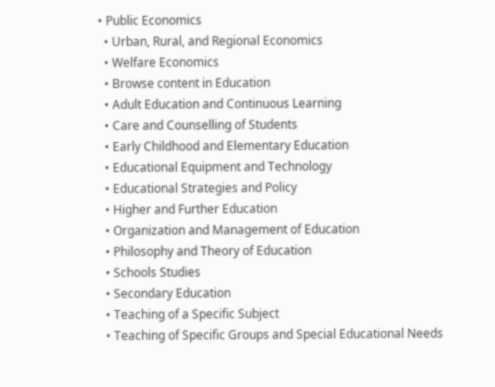• Public Economics
  • Urban, Rural, and Regional Economics
  • Welfare Economics
  • Browse content in Education
  • Adult Education and Continuous Learning
  • Care and Counselling of Students
  • Early Childhood and Elementary Education
  • Educational Equipment and Technology
  • Educational Strategies and Policy
  • Higher and Further Education
  • Organization and Management of Education
  • Philosophy and Theory of Education
  • Schools Studies
  • Secondary Education
  • Teaching of a Specific Subject
  • Teaching of Specific Groups and Special Educational Needs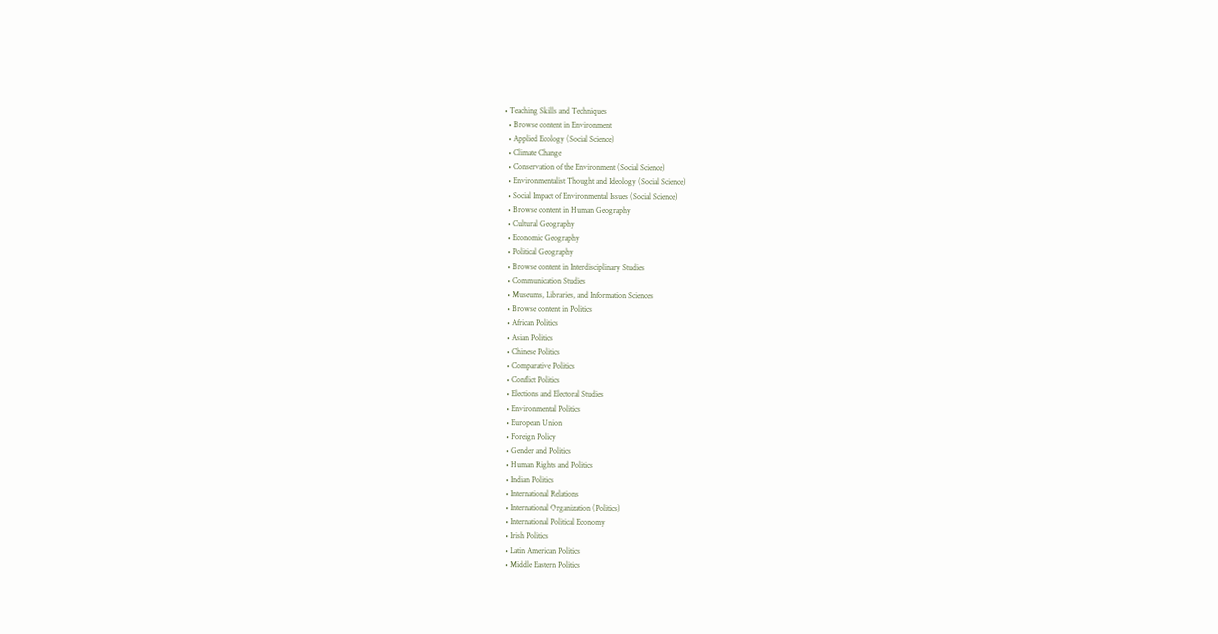• Teaching Skills and Techniques
  • Browse content in Environment
  • Applied Ecology (Social Science)
  • Climate Change
  • Conservation of the Environment (Social Science)
  • Environmentalist Thought and Ideology (Social Science)
  • Social Impact of Environmental Issues (Social Science)
  • Browse content in Human Geography
  • Cultural Geography
  • Economic Geography
  • Political Geography
  • Browse content in Interdisciplinary Studies
  • Communication Studies
  • Museums, Libraries, and Information Sciences
  • Browse content in Politics
  • African Politics
  • Asian Politics
  • Chinese Politics
  • Comparative Politics
  • Conflict Politics
  • Elections and Electoral Studies
  • Environmental Politics
  • European Union
  • Foreign Policy
  • Gender and Politics
  • Human Rights and Politics
  • Indian Politics
  • International Relations
  • International Organization (Politics)
  • International Political Economy
  • Irish Politics
  • Latin American Politics
  • Middle Eastern Politics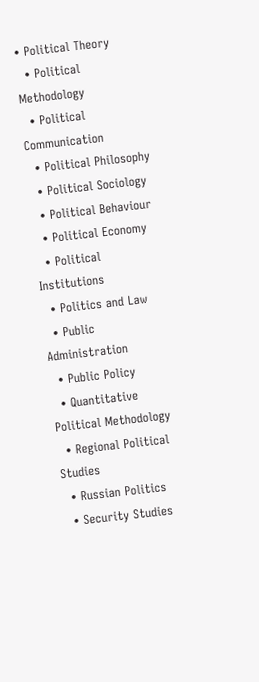• Political Theory
  • Political Methodology
  • Political Communication
  • Political Philosophy
  • Political Sociology
  • Political Behaviour
  • Political Economy
  • Political Institutions
  • Politics and Law
  • Public Administration
  • Public Policy
  • Quantitative Political Methodology
  • Regional Political Studies
  • Russian Politics
  • Security Studies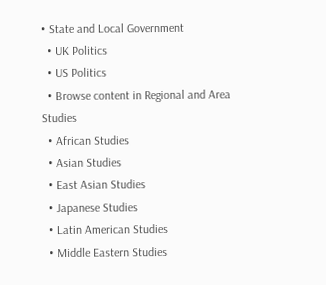• State and Local Government
  • UK Politics
  • US Politics
  • Browse content in Regional and Area Studies
  • African Studies
  • Asian Studies
  • East Asian Studies
  • Japanese Studies
  • Latin American Studies
  • Middle Eastern Studies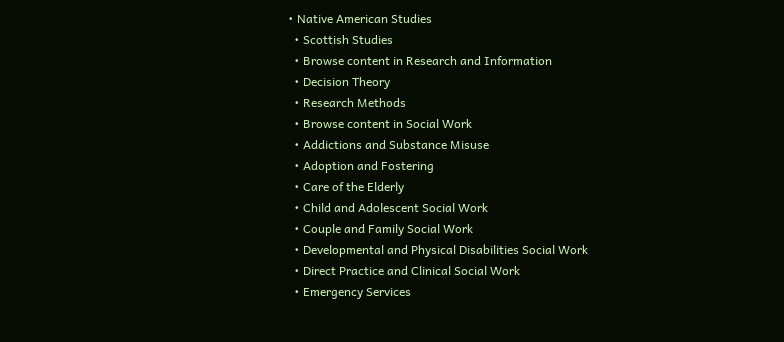• Native American Studies
  • Scottish Studies
  • Browse content in Research and Information
  • Decision Theory
  • Research Methods
  • Browse content in Social Work
  • Addictions and Substance Misuse
  • Adoption and Fostering
  • Care of the Elderly
  • Child and Adolescent Social Work
  • Couple and Family Social Work
  • Developmental and Physical Disabilities Social Work
  • Direct Practice and Clinical Social Work
  • Emergency Services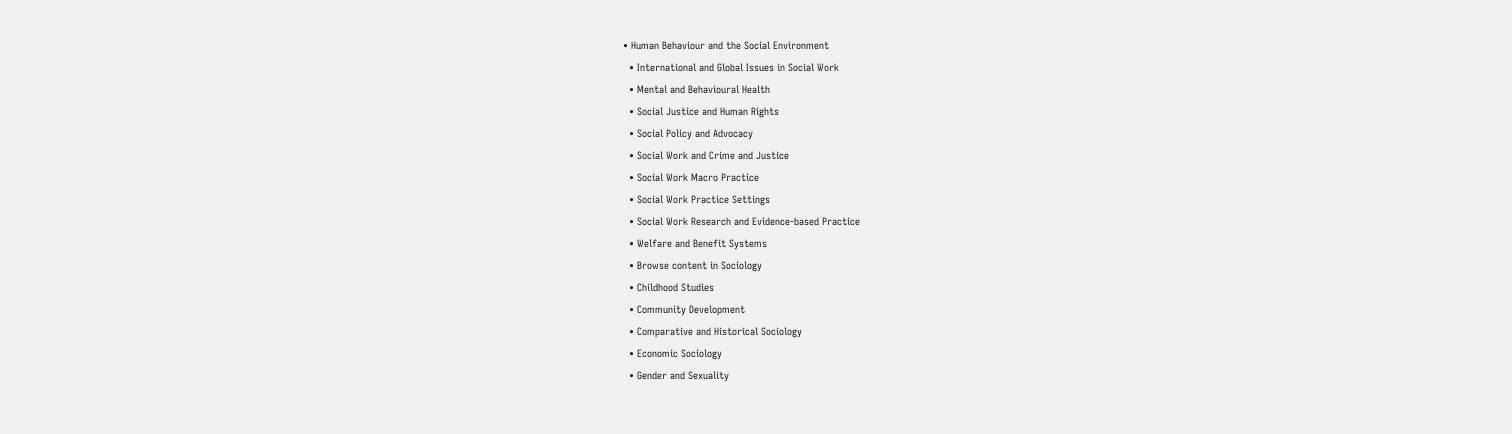• Human Behaviour and the Social Environment
  • International and Global Issues in Social Work
  • Mental and Behavioural Health
  • Social Justice and Human Rights
  • Social Policy and Advocacy
  • Social Work and Crime and Justice
  • Social Work Macro Practice
  • Social Work Practice Settings
  • Social Work Research and Evidence-based Practice
  • Welfare and Benefit Systems
  • Browse content in Sociology
  • Childhood Studies
  • Community Development
  • Comparative and Historical Sociology
  • Economic Sociology
  • Gender and Sexuality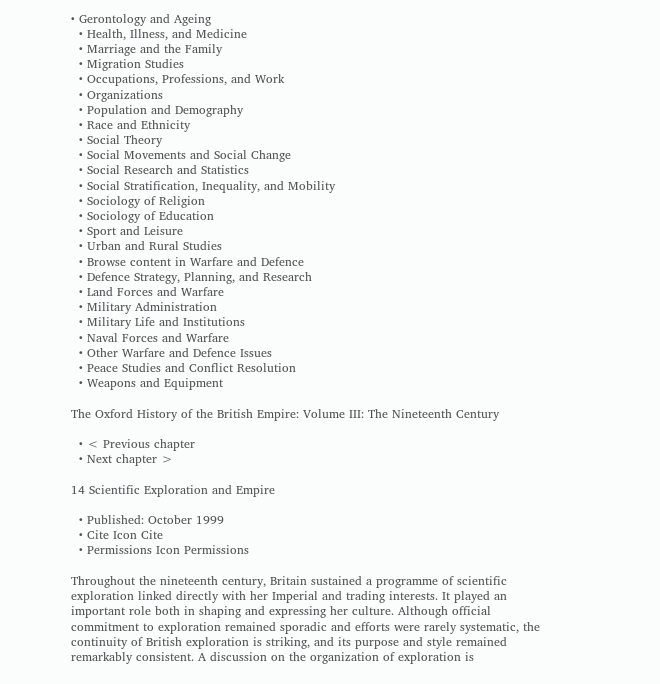• Gerontology and Ageing
  • Health, Illness, and Medicine
  • Marriage and the Family
  • Migration Studies
  • Occupations, Professions, and Work
  • Organizations
  • Population and Demography
  • Race and Ethnicity
  • Social Theory
  • Social Movements and Social Change
  • Social Research and Statistics
  • Social Stratification, Inequality, and Mobility
  • Sociology of Religion
  • Sociology of Education
  • Sport and Leisure
  • Urban and Rural Studies
  • Browse content in Warfare and Defence
  • Defence Strategy, Planning, and Research
  • Land Forces and Warfare
  • Military Administration
  • Military Life and Institutions
  • Naval Forces and Warfare
  • Other Warfare and Defence Issues
  • Peace Studies and Conflict Resolution
  • Weapons and Equipment

The Oxford History of the British Empire: Volume III: The Nineteenth Century

  • < Previous chapter
  • Next chapter >

14 Scientific Exploration and Empire

  • Published: October 1999
  • Cite Icon Cite
  • Permissions Icon Permissions

Throughout the nineteenth century, Britain sustained a programme of scientific exploration linked directly with her Imperial and trading interests. It played an important role both in shaping and expressing her culture. Although official commitment to exploration remained sporadic and efforts were rarely systematic, the continuity of British exploration is striking, and its purpose and style remained remarkably consistent. A discussion on the organization of exploration is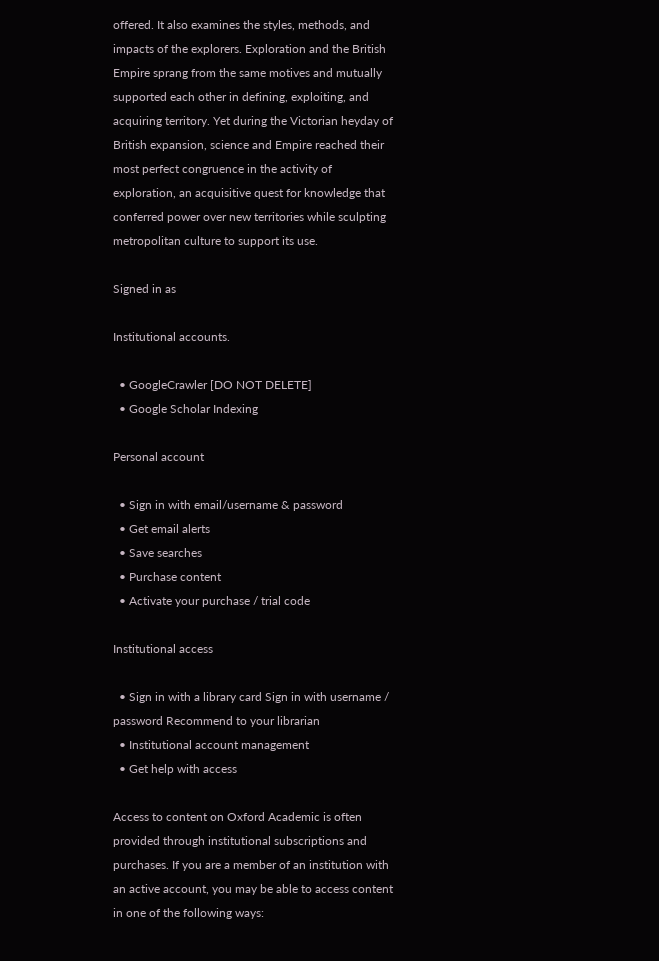offered. It also examines the styles, methods, and impacts of the explorers. Exploration and the British Empire sprang from the same motives and mutually supported each other in defining, exploiting, and acquiring territory. Yet during the Victorian heyday of British expansion, science and Empire reached their most perfect congruence in the activity of exploration, an acquisitive quest for knowledge that conferred power over new territories while sculpting metropolitan culture to support its use.

Signed in as

Institutional accounts.

  • GoogleCrawler [DO NOT DELETE]
  • Google Scholar Indexing

Personal account

  • Sign in with email/username & password
  • Get email alerts
  • Save searches
  • Purchase content
  • Activate your purchase / trial code

Institutional access

  • Sign in with a library card Sign in with username / password Recommend to your librarian
  • Institutional account management
  • Get help with access

Access to content on Oxford Academic is often provided through institutional subscriptions and purchases. If you are a member of an institution with an active account, you may be able to access content in one of the following ways: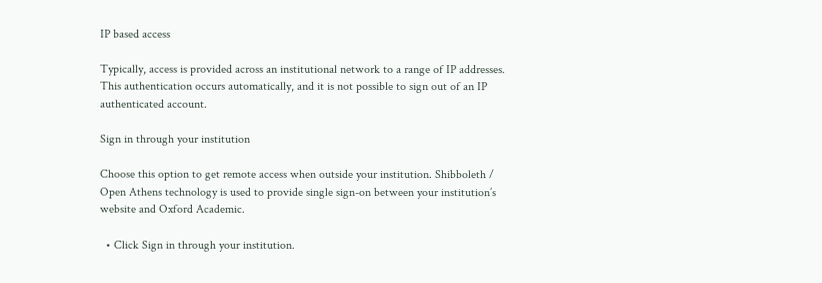IP based access

Typically, access is provided across an institutional network to a range of IP addresses. This authentication occurs automatically, and it is not possible to sign out of an IP authenticated account.

Sign in through your institution

Choose this option to get remote access when outside your institution. Shibboleth / Open Athens technology is used to provide single sign-on between your institution’s website and Oxford Academic.

  • Click Sign in through your institution.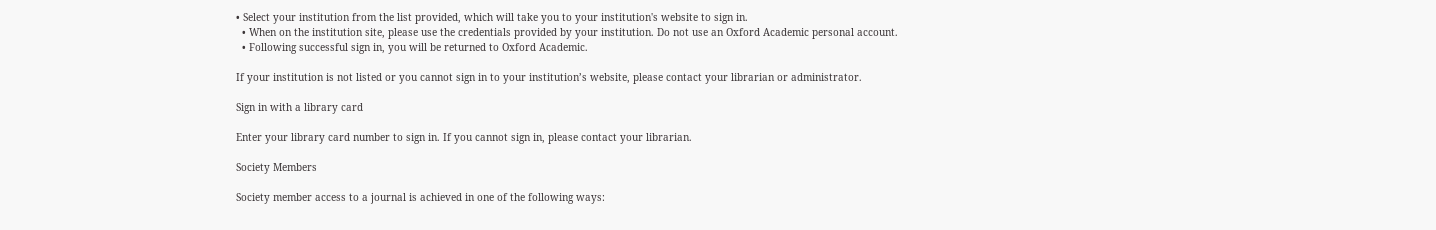• Select your institution from the list provided, which will take you to your institution's website to sign in.
  • When on the institution site, please use the credentials provided by your institution. Do not use an Oxford Academic personal account.
  • Following successful sign in, you will be returned to Oxford Academic.

If your institution is not listed or you cannot sign in to your institution’s website, please contact your librarian or administrator.

Sign in with a library card

Enter your library card number to sign in. If you cannot sign in, please contact your librarian.

Society Members

Society member access to a journal is achieved in one of the following ways: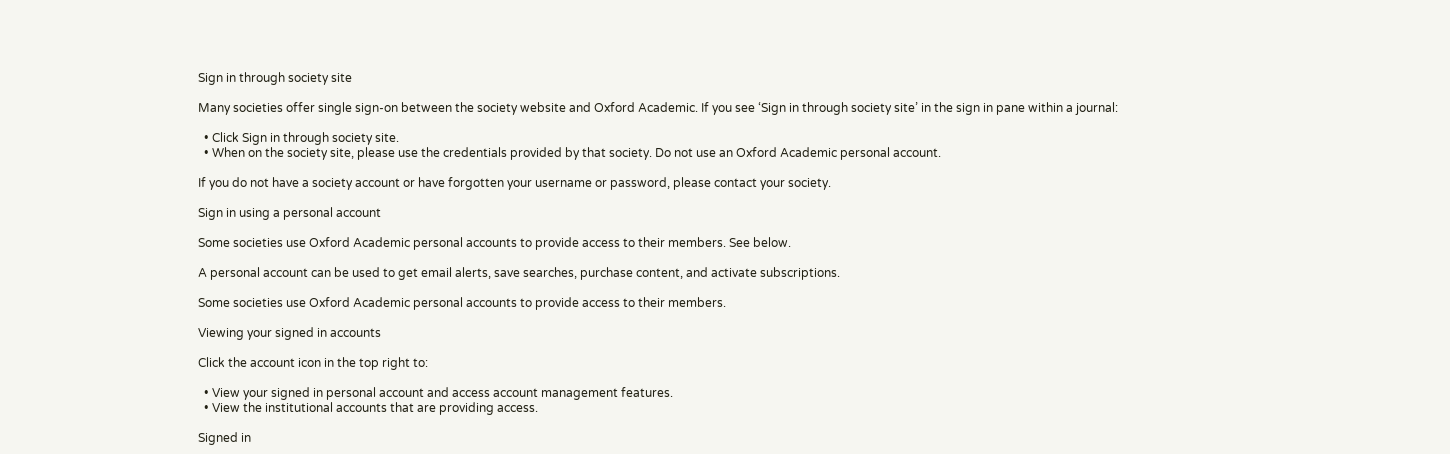Sign in through society site

Many societies offer single sign-on between the society website and Oxford Academic. If you see ‘Sign in through society site’ in the sign in pane within a journal:

  • Click Sign in through society site.
  • When on the society site, please use the credentials provided by that society. Do not use an Oxford Academic personal account.

If you do not have a society account or have forgotten your username or password, please contact your society.

Sign in using a personal account

Some societies use Oxford Academic personal accounts to provide access to their members. See below.

A personal account can be used to get email alerts, save searches, purchase content, and activate subscriptions.

Some societies use Oxford Academic personal accounts to provide access to their members.

Viewing your signed in accounts

Click the account icon in the top right to:

  • View your signed in personal account and access account management features.
  • View the institutional accounts that are providing access.

Signed in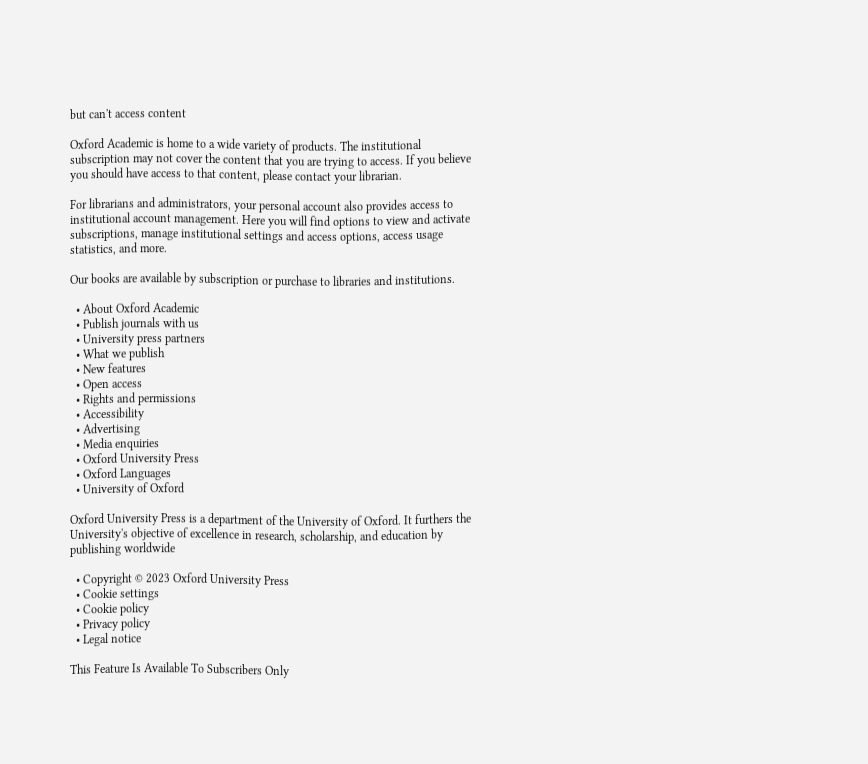but can't access content

Oxford Academic is home to a wide variety of products. The institutional subscription may not cover the content that you are trying to access. If you believe you should have access to that content, please contact your librarian.

For librarians and administrators, your personal account also provides access to institutional account management. Here you will find options to view and activate subscriptions, manage institutional settings and access options, access usage statistics, and more.

Our books are available by subscription or purchase to libraries and institutions.

  • About Oxford Academic
  • Publish journals with us
  • University press partners
  • What we publish
  • New features
  • Open access
  • Rights and permissions
  • Accessibility
  • Advertising
  • Media enquiries
  • Oxford University Press
  • Oxford Languages
  • University of Oxford

Oxford University Press is a department of the University of Oxford. It furthers the University's objective of excellence in research, scholarship, and education by publishing worldwide

  • Copyright © 2023 Oxford University Press
  • Cookie settings
  • Cookie policy
  • Privacy policy
  • Legal notice

This Feature Is Available To Subscribers Only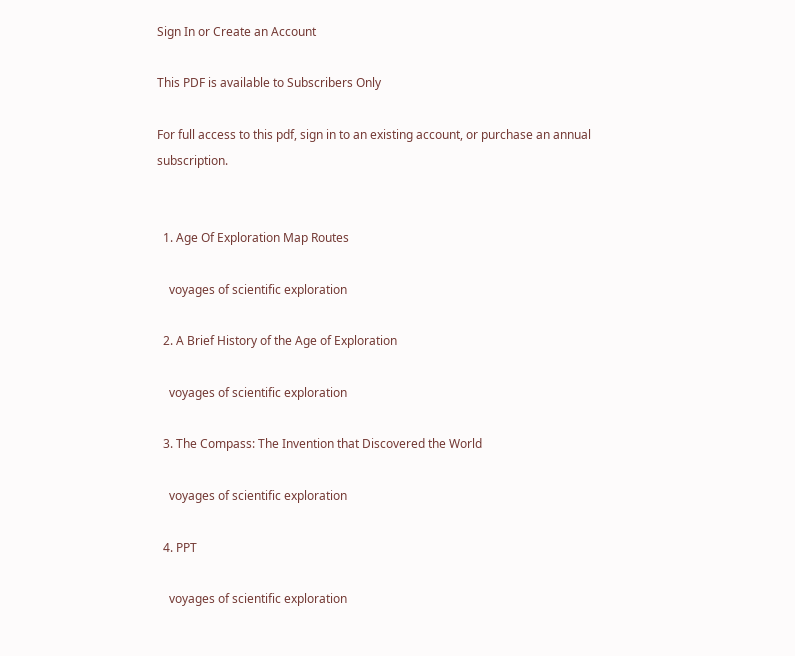Sign In or Create an Account

This PDF is available to Subscribers Only

For full access to this pdf, sign in to an existing account, or purchase an annual subscription.


  1. Age Of Exploration Map Routes

    voyages of scientific exploration

  2. A Brief History of the Age of Exploration

    voyages of scientific exploration

  3. The Compass: The Invention that Discovered the World

    voyages of scientific exploration

  4. PPT

    voyages of scientific exploration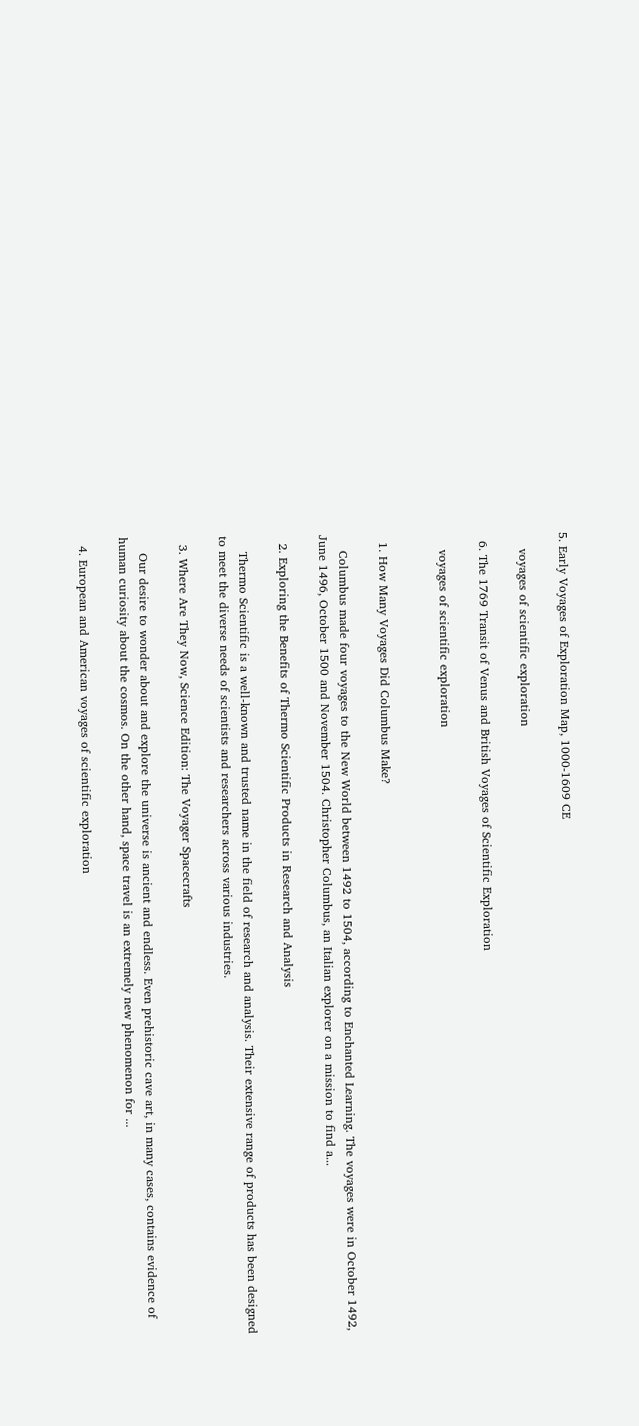5. Early Voyages of Exploration Map, 1000-1609 CE

    voyages of scientific exploration

  6. The 1769 Transit of Venus and British Voyages of Scientific Exploration

    voyages of scientific exploration


  1. How Many Voyages Did Columbus Make?

    Columbus made four voyages to the New World between 1492 to 1504, according to Enchanted Learning. The voyages were in October 1492, June 1496, October 1500 and November 1504. Christopher Columbus, an Italian explorer on a mission to find a...

  2. Exploring the Benefits of Thermo Scientific Products in Research and Analysis

    Thermo Scientific is a well-known and trusted name in the field of research and analysis. Their extensive range of products has been designed to meet the diverse needs of scientists and researchers across various industries.

  3. Where Are They Now, Science Edition: The Voyager Spacecrafts

    Our desire to wonder about and explore the universe is ancient and endless. Even prehistoric cave art, in many cases, contains evidence of human curiosity about the cosmos. On the other hand, space travel is an extremely new phenomenon for ...

  4. European and American voyages of scientific exploration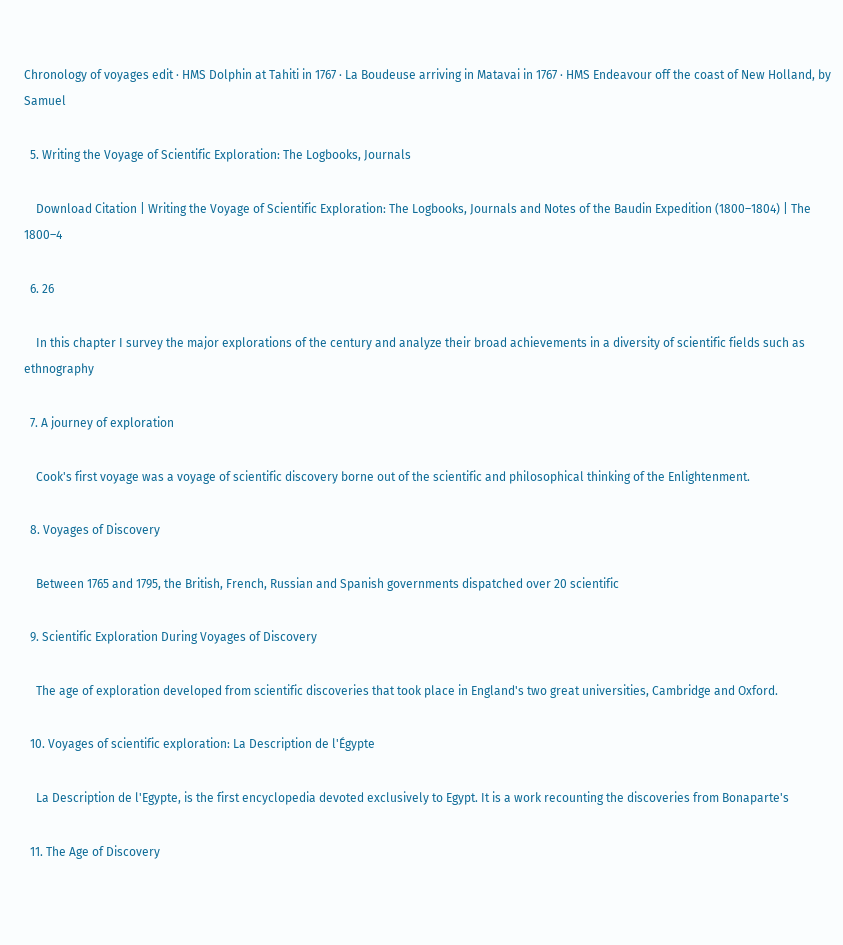Chronology of voyages edit · HMS Dolphin at Tahiti in 1767 · La Boudeuse arriving in Matavai in 1767 · HMS Endeavour off the coast of New Holland, by Samuel

  5. Writing the Voyage of Scientific Exploration: The Logbooks, Journals

    Download Citation | Writing the Voyage of Scientific Exploration: The Logbooks, Journals and Notes of the Baudin Expedition (1800–1804) | The 1800–4

  6. 26

    In this chapter I survey the major explorations of the century and analyze their broad achievements in a diversity of scientific fields such as ethnography

  7. A journey of exploration

    Cook's first voyage was a voyage of scientific discovery borne out of the scientific and philosophical thinking of the Enlightenment.

  8. Voyages of Discovery

    Between 1765 and 1795, the British, French, Russian and Spanish governments dispatched over 20 scientific

  9. Scientific Exploration During Voyages of Discovery

    The age of exploration developed from scientific discoveries that took place in England's two great universities, Cambridge and Oxford.

  10. Voyages of scientific exploration: La Description de l'Égypte

    La Description de l'Egypte, is the first encyclopedia devoted exclusively to Egypt. It is a work recounting the discoveries from Bonaparte's

  11. The Age of Discovery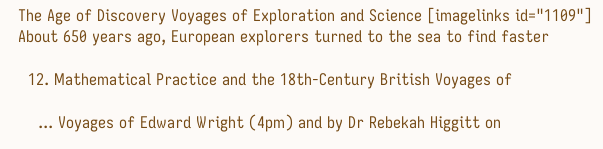The Age of Discovery Voyages of Exploration and Science [imagelinks id="1109"] About 650 years ago, European explorers turned to the sea to find faster

  12. Mathematical Practice and the 18th-Century British Voyages of

    ... Voyages of Edward Wright (4pm) and by Dr Rebekah Higgitt on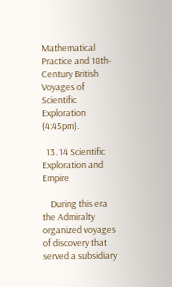Mathematical Practice and 18th-Century British Voyages of Scientific Exploration (4:45pm).

  13. 14 Scientific Exploration and Empire

    During this era the Admiralty organized voyages of discovery that served a subsidiary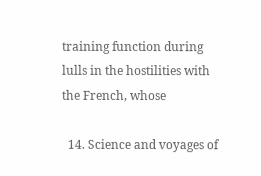training function during lulls in the hostilities with the French, whose

  14. Science and voyages of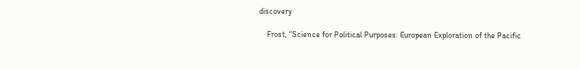discovery

    Frost, “Science for Political Purposes: European Exploration of the Pacific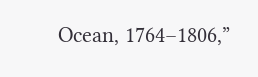Ocean, 1764–1806,”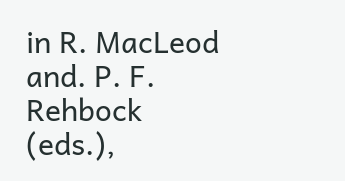in R. MacLeod and. P. F. Rehbock (eds.),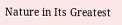Nature in Its Greatest